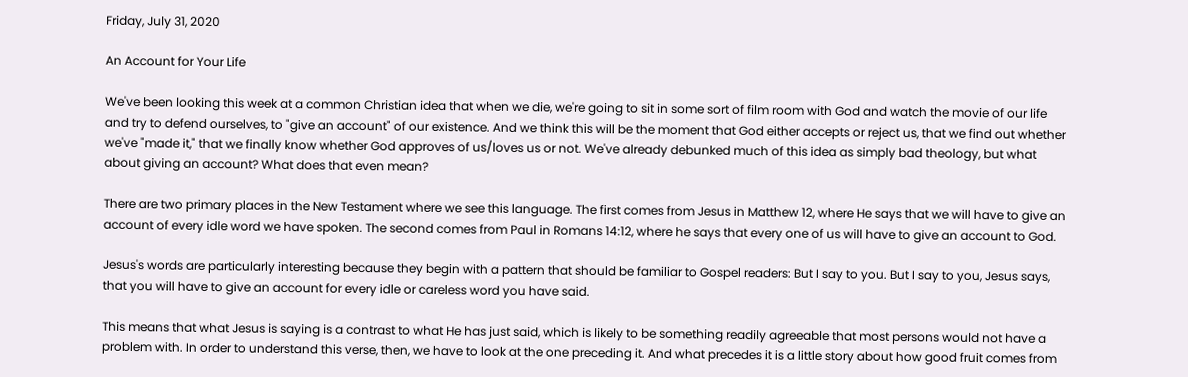Friday, July 31, 2020

An Account for Your Life

We've been looking this week at a common Christian idea that when we die, we're going to sit in some sort of film room with God and watch the movie of our life and try to defend ourselves, to "give an account" of our existence. And we think this will be the moment that God either accepts or reject us, that we find out whether we've "made it," that we finally know whether God approves of us/loves us or not. We've already debunked much of this idea as simply bad theology, but what about giving an account? What does that even mean?

There are two primary places in the New Testament where we see this language. The first comes from Jesus in Matthew 12, where He says that we will have to give an account of every idle word we have spoken. The second comes from Paul in Romans 14:12, where he says that every one of us will have to give an account to God.

Jesus's words are particularly interesting because they begin with a pattern that should be familiar to Gospel readers: But I say to you. But I say to you, Jesus says, that you will have to give an account for every idle or careless word you have said.

This means that what Jesus is saying is a contrast to what He has just said, which is likely to be something readily agreeable that most persons would not have a problem with. In order to understand this verse, then, we have to look at the one preceding it. And what precedes it is a little story about how good fruit comes from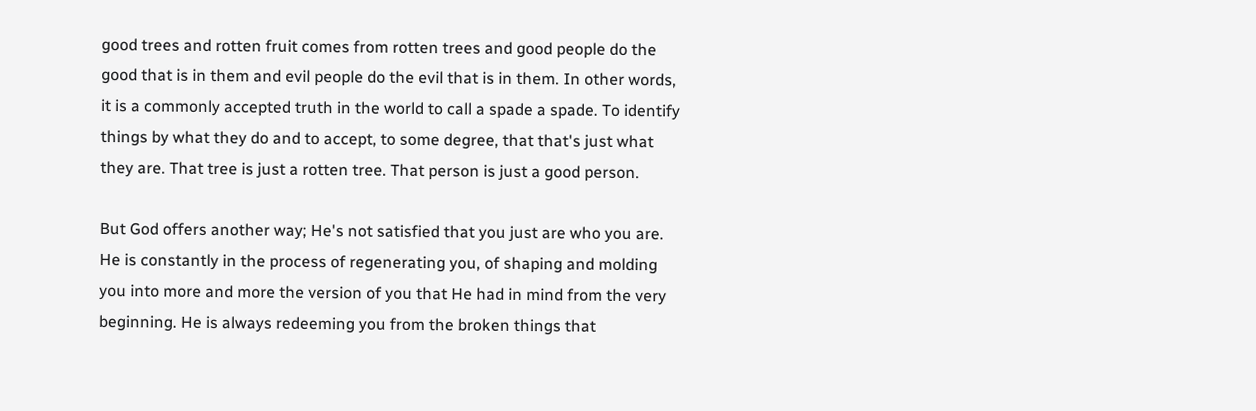good trees and rotten fruit comes from rotten trees and good people do the good that is in them and evil people do the evil that is in them. In other words, it is a commonly accepted truth in the world to call a spade a spade. To identify things by what they do and to accept, to some degree, that that's just what they are. That tree is just a rotten tree. That person is just a good person.

But God offers another way; He's not satisfied that you just are who you are. He is constantly in the process of regenerating you, of shaping and molding you into more and more the version of you that He had in mind from the very beginning. He is always redeeming you from the broken things that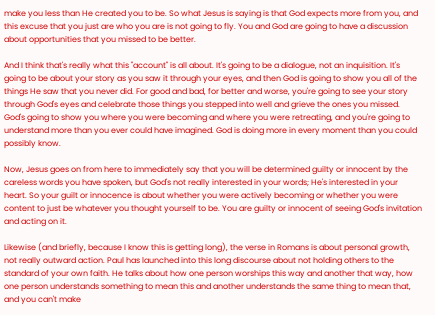make you less than He created you to be. So what Jesus is saying is that God expects more from you, and this excuse that you just are who you are is not going to fly. You and God are going to have a discussion about opportunities that you missed to be better.

And I think that's really what this "account" is all about. It's going to be a dialogue, not an inquisition. It's going to be about your story as you saw it through your eyes, and then God is going to show you all of the things He saw that you never did. For good and bad, for better and worse, you're going to see your story through God's eyes and celebrate those things you stepped into well and grieve the ones you missed. God's going to show you where you were becoming and where you were retreating, and you're going to understand more than you ever could have imagined. God is doing more in every moment than you could possibly know.

Now, Jesus goes on from here to immediately say that you will be determined guilty or innocent by the careless words you have spoken, but God's not really interested in your words; He's interested in your heart. So your guilt or innocence is about whether you were actively becoming or whether you were content to just be whatever you thought yourself to be. You are guilty or innocent of seeing God's invitation and acting on it.

Likewise (and briefly, because I know this is getting long), the verse in Romans is about personal growth, not really outward action. Paul has launched into this long discourse about not holding others to the standard of your own faith. He talks about how one person worships this way and another that way, how one person understands something to mean this and another understands the same thing to mean that, and you can't make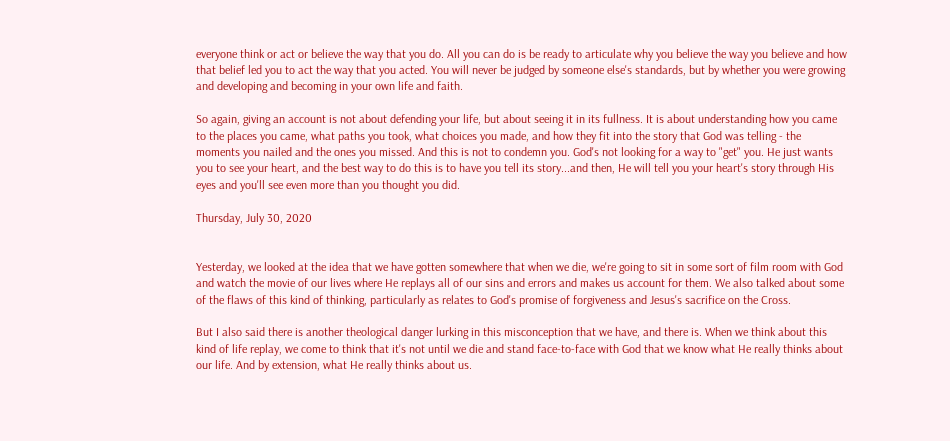everyone think or act or believe the way that you do. All you can do is be ready to articulate why you believe the way you believe and how that belief led you to act the way that you acted. You will never be judged by someone else's standards, but by whether you were growing and developing and becoming in your own life and faith.

So again, giving an account is not about defending your life, but about seeing it in its fullness. It is about understanding how you came to the places you came, what paths you took, what choices you made, and how they fit into the story that God was telling - the moments you nailed and the ones you missed. And this is not to condemn you. God's not looking for a way to "get" you. He just wants you to see your heart, and the best way to do this is to have you tell its story...and then, He will tell you your heart's story through His eyes and you'll see even more than you thought you did.

Thursday, July 30, 2020


Yesterday, we looked at the idea that we have gotten somewhere that when we die, we're going to sit in some sort of film room with God and watch the movie of our lives where He replays all of our sins and errors and makes us account for them. We also talked about some of the flaws of this kind of thinking, particularly as relates to God's promise of forgiveness and Jesus's sacrifice on the Cross.

But I also said there is another theological danger lurking in this misconception that we have, and there is. When we think about this kind of life replay, we come to think that it's not until we die and stand face-to-face with God that we know what He really thinks about our life. And by extension, what He really thinks about us.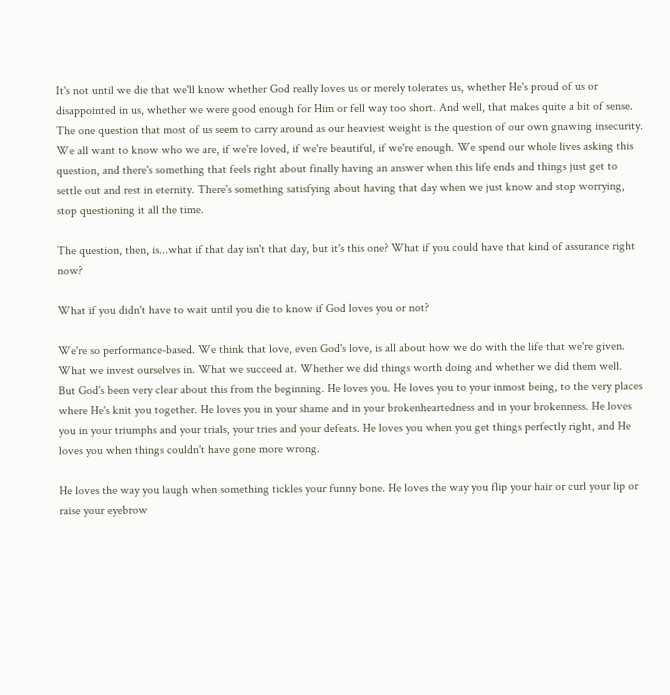It's not until we die that we'll know whether God really loves us or merely tolerates us, whether He's proud of us or disappointed in us, whether we were good enough for Him or fell way too short. And well, that makes quite a bit of sense. The one question that most of us seem to carry around as our heaviest weight is the question of our own gnawing insecurity. We all want to know who we are, if we're loved, if we're beautiful, if we're enough. We spend our whole lives asking this question, and there's something that feels right about finally having an answer when this life ends and things just get to settle out and rest in eternity. There's something satisfying about having that day when we just know and stop worrying, stop questioning it all the time.

The question, then, is...what if that day isn't that day, but it's this one? What if you could have that kind of assurance right now?

What if you didn't have to wait until you die to know if God loves you or not?

We're so performance-based. We think that love, even God's love, is all about how we do with the life that we're given. What we invest ourselves in. What we succeed at. Whether we did things worth doing and whether we did them well.
But God's been very clear about this from the beginning. He loves you. He loves you to your inmost being, to the very places where He's knit you together. He loves you in your shame and in your brokenheartedness and in your brokenness. He loves you in your triumphs and your trials, your tries and your defeats. He loves you when you get things perfectly right, and He loves you when things couldn't have gone more wrong.

He loves the way you laugh when something tickles your funny bone. He loves the way you flip your hair or curl your lip or raise your eyebrow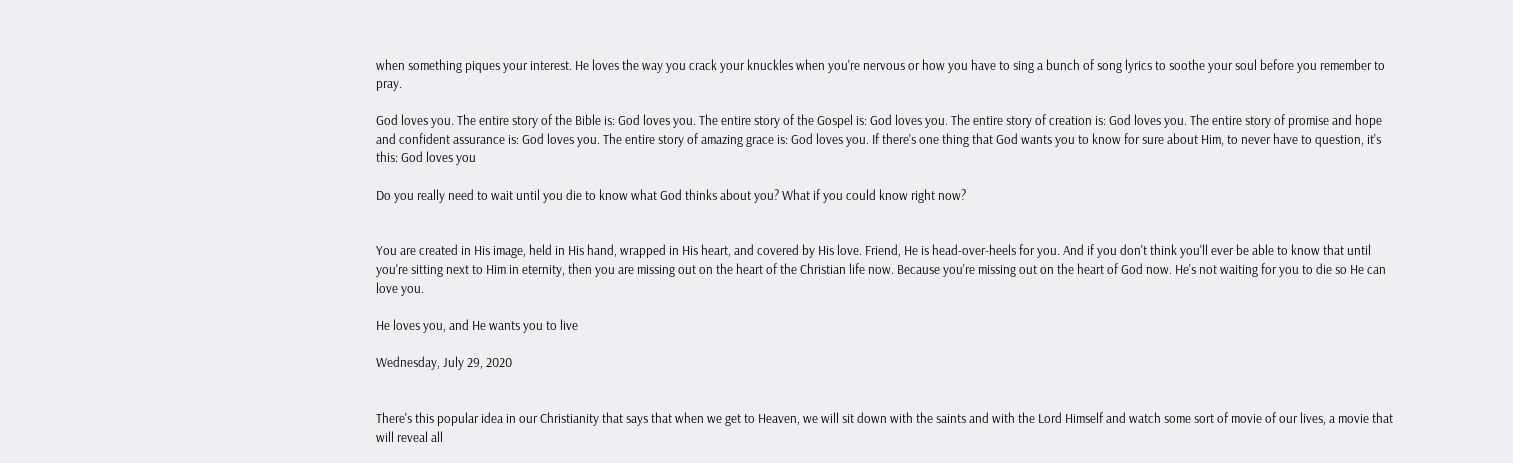when something piques your interest. He loves the way you crack your knuckles when you're nervous or how you have to sing a bunch of song lyrics to soothe your soul before you remember to pray.

God loves you. The entire story of the Bible is: God loves you. The entire story of the Gospel is: God loves you. The entire story of creation is: God loves you. The entire story of promise and hope and confident assurance is: God loves you. The entire story of amazing grace is: God loves you. If there's one thing that God wants you to know for sure about Him, to never have to question, it's this: God loves you

Do you really need to wait until you die to know what God thinks about you? What if you could know right now?


You are created in His image, held in His hand, wrapped in His heart, and covered by His love. Friend, He is head-over-heels for you. And if you don't think you'll ever be able to know that until you're sitting next to Him in eternity, then you are missing out on the heart of the Christian life now. Because you're missing out on the heart of God now. He's not waiting for you to die so He can love you.

He loves you, and He wants you to live

Wednesday, July 29, 2020


There's this popular idea in our Christianity that says that when we get to Heaven, we will sit down with the saints and with the Lord Himself and watch some sort of movie of our lives, a movie that will reveal all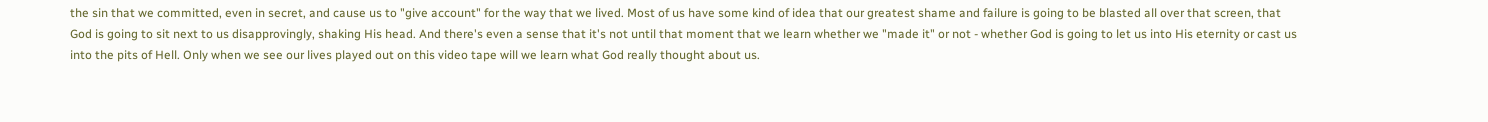the sin that we committed, even in secret, and cause us to "give account" for the way that we lived. Most of us have some kind of idea that our greatest shame and failure is going to be blasted all over that screen, that God is going to sit next to us disapprovingly, shaking His head. And there's even a sense that it's not until that moment that we learn whether we "made it" or not - whether God is going to let us into His eternity or cast us into the pits of Hell. Only when we see our lives played out on this video tape will we learn what God really thought about us.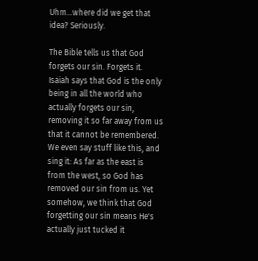Uhm...where did we get that idea? Seriously.

The Bible tells us that God forgets our sin. Forgets it. Isaiah says that God is the only being in all the world who actually forgets our sin, removing it so far away from us that it cannot be remembered. We even say stuff like this, and sing it: As far as the east is from the west, so God has removed our sin from us. Yet somehow, we think that God forgetting our sin means He's actually just tucked it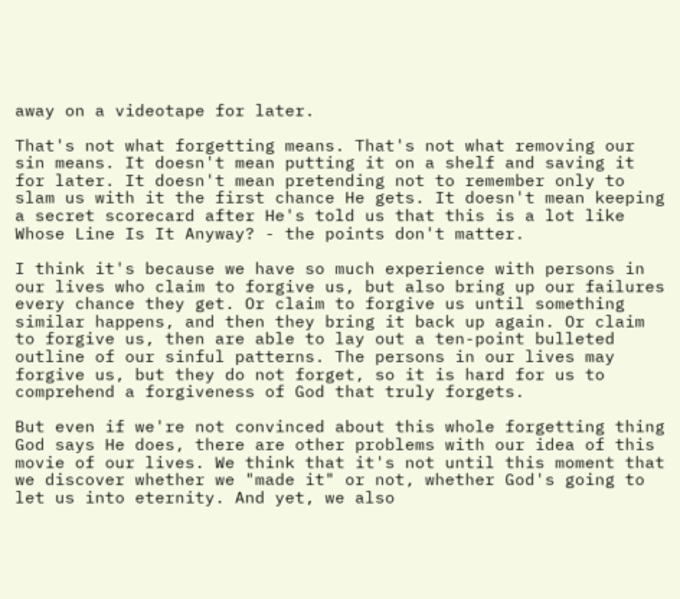away on a videotape for later.

That's not what forgetting means. That's not what removing our sin means. It doesn't mean putting it on a shelf and saving it for later. It doesn't mean pretending not to remember only to slam us with it the first chance He gets. It doesn't mean keeping a secret scorecard after He's told us that this is a lot like Whose Line Is It Anyway? - the points don't matter.

I think it's because we have so much experience with persons in our lives who claim to forgive us, but also bring up our failures every chance they get. Or claim to forgive us until something similar happens, and then they bring it back up again. Or claim to forgive us, then are able to lay out a ten-point bulleted outline of our sinful patterns. The persons in our lives may forgive us, but they do not forget, so it is hard for us to comprehend a forgiveness of God that truly forgets.

But even if we're not convinced about this whole forgetting thing God says He does, there are other problems with our idea of this movie of our lives. We think that it's not until this moment that we discover whether we "made it" or not, whether God's going to let us into eternity. And yet, we also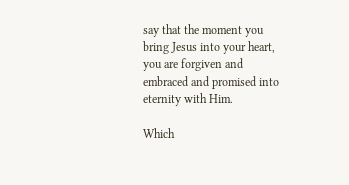say that the moment you bring Jesus into your heart, you are forgiven and embraced and promised into eternity with Him.

Which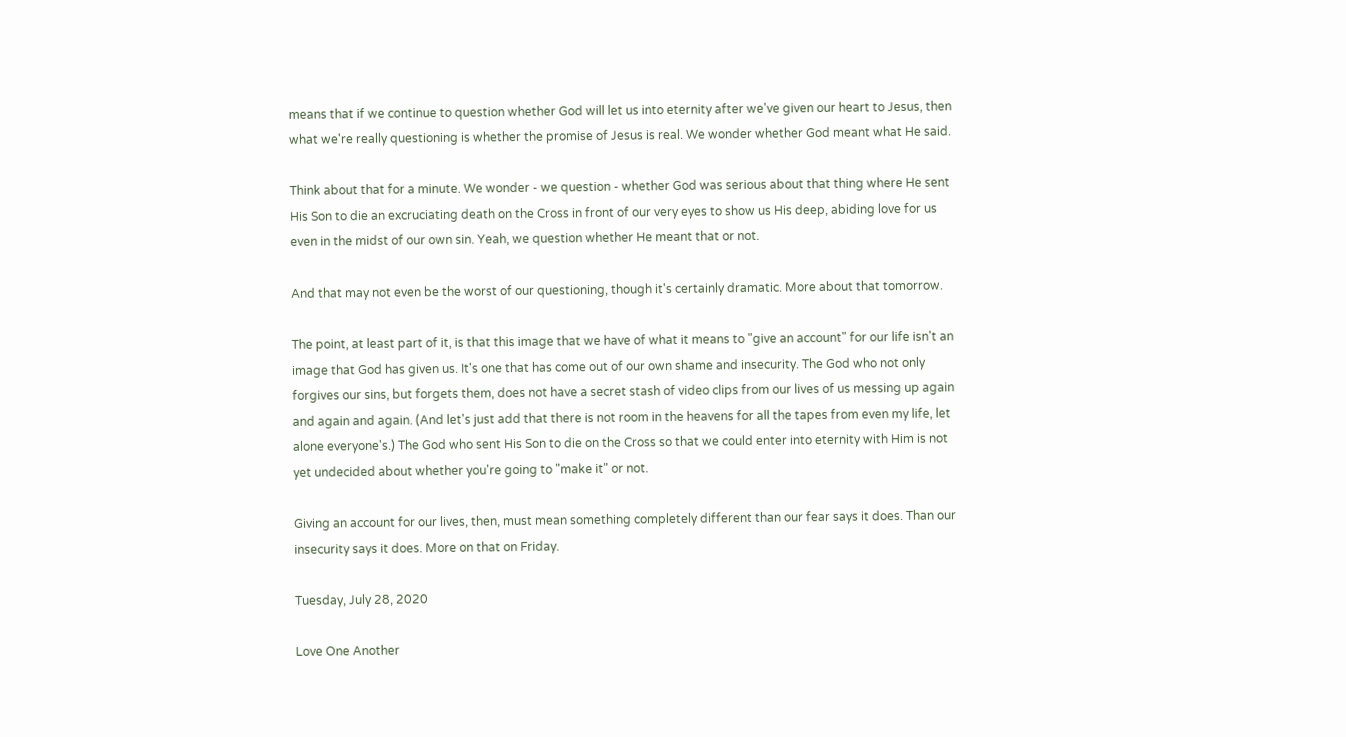means that if we continue to question whether God will let us into eternity after we've given our heart to Jesus, then what we're really questioning is whether the promise of Jesus is real. We wonder whether God meant what He said.

Think about that for a minute. We wonder - we question - whether God was serious about that thing where He sent His Son to die an excruciating death on the Cross in front of our very eyes to show us His deep, abiding love for us even in the midst of our own sin. Yeah, we question whether He meant that or not.

And that may not even be the worst of our questioning, though it's certainly dramatic. More about that tomorrow.

The point, at least part of it, is that this image that we have of what it means to "give an account" for our life isn't an image that God has given us. It's one that has come out of our own shame and insecurity. The God who not only forgives our sins, but forgets them, does not have a secret stash of video clips from our lives of us messing up again and again and again. (And let's just add that there is not room in the heavens for all the tapes from even my life, let alone everyone's.) The God who sent His Son to die on the Cross so that we could enter into eternity with Him is not yet undecided about whether you're going to "make it" or not.

Giving an account for our lives, then, must mean something completely different than our fear says it does. Than our insecurity says it does. More on that on Friday.

Tuesday, July 28, 2020

Love One Another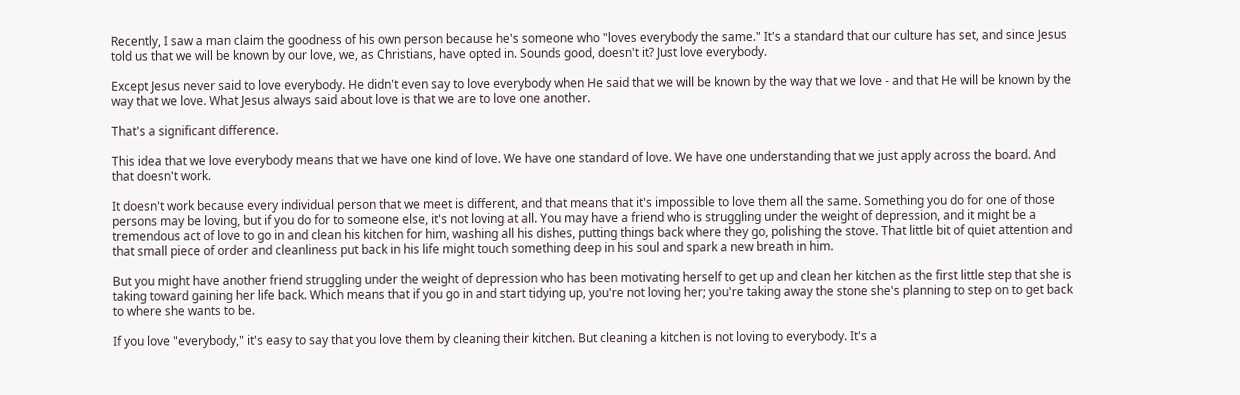Recently, I saw a man claim the goodness of his own person because he's someone who "loves everybody the same." It's a standard that our culture has set, and since Jesus told us that we will be known by our love, we, as Christians, have opted in. Sounds good, doesn't it? Just love everybody.

Except Jesus never said to love everybody. He didn't even say to love everybody when He said that we will be known by the way that we love - and that He will be known by the way that we love. What Jesus always said about love is that we are to love one another.

That's a significant difference.

This idea that we love everybody means that we have one kind of love. We have one standard of love. We have one understanding that we just apply across the board. And that doesn't work.

It doesn't work because every individual person that we meet is different, and that means that it's impossible to love them all the same. Something you do for one of those persons may be loving, but if you do for to someone else, it's not loving at all. You may have a friend who is struggling under the weight of depression, and it might be a tremendous act of love to go in and clean his kitchen for him, washing all his dishes, putting things back where they go, polishing the stove. That little bit of quiet attention and that small piece of order and cleanliness put back in his life might touch something deep in his soul and spark a new breath in him.

But you might have another friend struggling under the weight of depression who has been motivating herself to get up and clean her kitchen as the first little step that she is taking toward gaining her life back. Which means that if you go in and start tidying up, you're not loving her; you're taking away the stone she's planning to step on to get back to where she wants to be.

If you love "everybody," it's easy to say that you love them by cleaning their kitchen. But cleaning a kitchen is not loving to everybody. It's a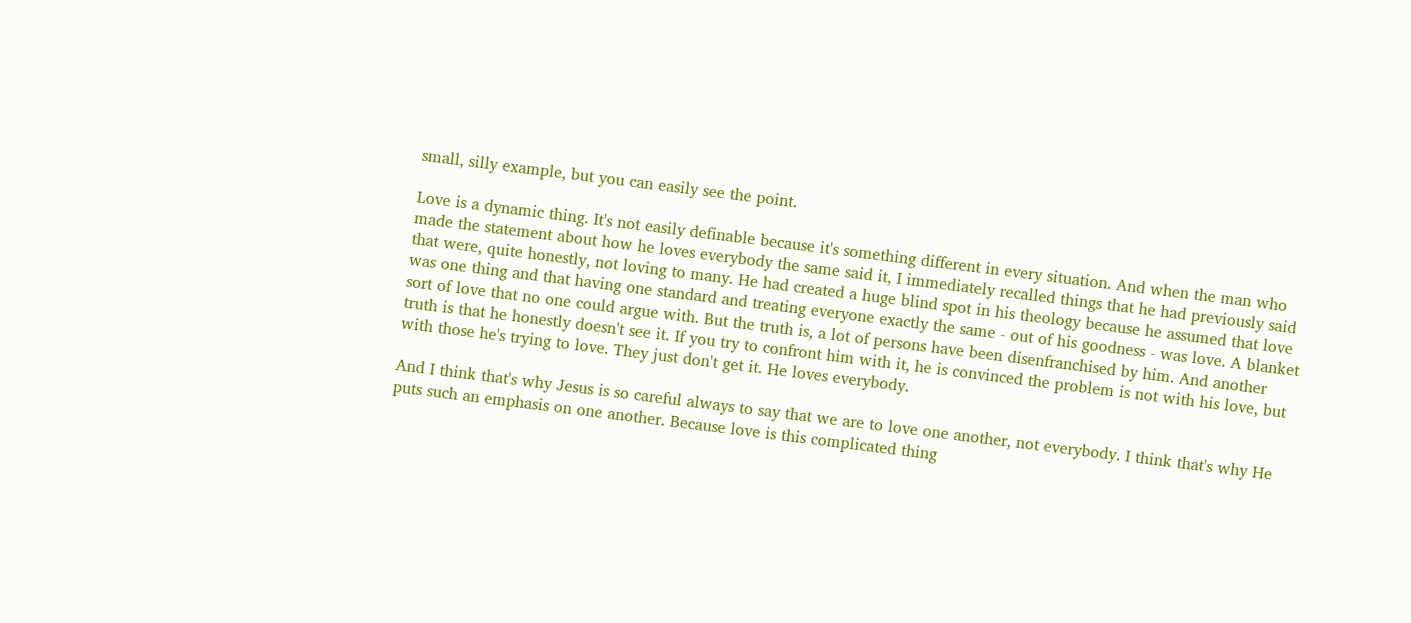small, silly example, but you can easily see the point.

Love is a dynamic thing. It's not easily definable because it's something different in every situation. And when the man who made the statement about how he loves everybody the same said it, I immediately recalled things that he had previously said that were, quite honestly, not loving to many. He had created a huge blind spot in his theology because he assumed that love was one thing and that having one standard and treating everyone exactly the same - out of his goodness - was love. A blanket sort of love that no one could argue with. But the truth is, a lot of persons have been disenfranchised by him. And another truth is that he honestly doesn't see it. If you try to confront him with it, he is convinced the problem is not with his love, but with those he's trying to love. They just don't get it. He loves everybody.

And I think that's why Jesus is so careful always to say that we are to love one another, not everybody. I think that's why He puts such an emphasis on one another. Because love is this complicated thing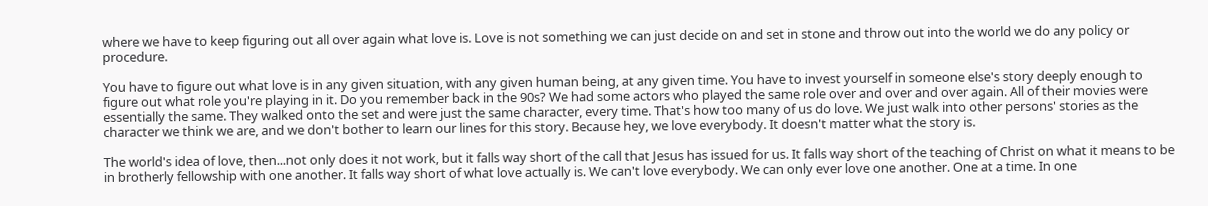where we have to keep figuring out all over again what love is. Love is not something we can just decide on and set in stone and throw out into the world we do any policy or procedure.

You have to figure out what love is in any given situation, with any given human being, at any given time. You have to invest yourself in someone else's story deeply enough to figure out what role you're playing in it. Do you remember back in the 90s? We had some actors who played the same role over and over and over again. All of their movies were essentially the same. They walked onto the set and were just the same character, every time. That's how too many of us do love. We just walk into other persons' stories as the character we think we are, and we don't bother to learn our lines for this story. Because hey, we love everybody. It doesn't matter what the story is.

The world's idea of love, then...not only does it not work, but it falls way short of the call that Jesus has issued for us. It falls way short of the teaching of Christ on what it means to be in brotherly fellowship with one another. It falls way short of what love actually is. We can't love everybody. We can only ever love one another. One at a time. In one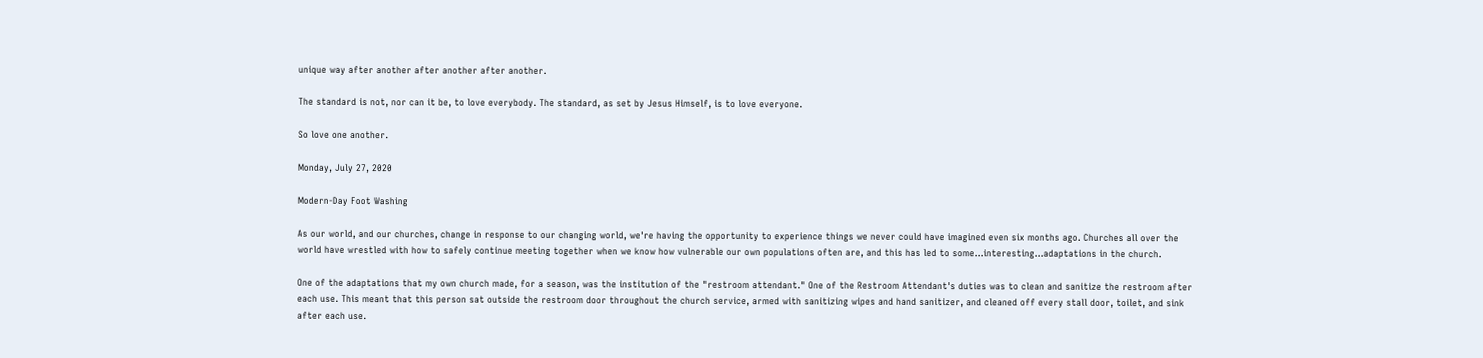unique way after another after another after another.

The standard is not, nor can it be, to love everybody. The standard, as set by Jesus Himself, is to love everyone.

So love one another.

Monday, July 27, 2020

Modern-Day Foot Washing

As our world, and our churches, change in response to our changing world, we're having the opportunity to experience things we never could have imagined even six months ago. Churches all over the world have wrestled with how to safely continue meeting together when we know how vulnerable our own populations often are, and this has led to some...interesting...adaptations in the church.

One of the adaptations that my own church made, for a season, was the institution of the "restroom attendant." One of the Restroom Attendant's duties was to clean and sanitize the restroom after each use. This meant that this person sat outside the restroom door throughout the church service, armed with sanitizing wipes and hand sanitizer, and cleaned off every stall door, toilet, and sink after each use.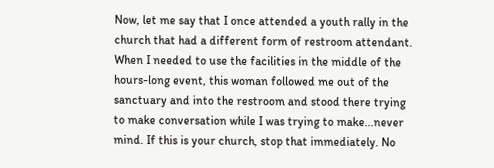Now, let me say that I once attended a youth rally in the church that had a different form of restroom attendant. When I needed to use the facilities in the middle of the hours-long event, this woman followed me out of the sanctuary and into the restroom and stood there trying to make conversation while I was trying to make...never mind. If this is your church, stop that immediately. No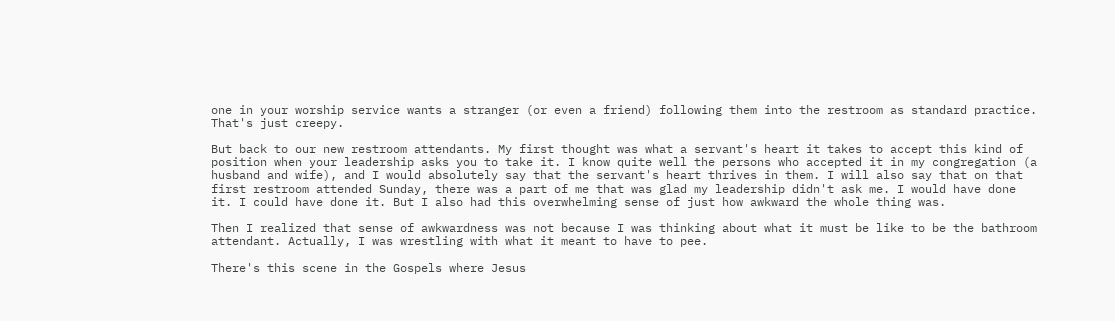one in your worship service wants a stranger (or even a friend) following them into the restroom as standard practice. That's just creepy.

But back to our new restroom attendants. My first thought was what a servant's heart it takes to accept this kind of position when your leadership asks you to take it. I know quite well the persons who accepted it in my congregation (a husband and wife), and I would absolutely say that the servant's heart thrives in them. I will also say that on that first restroom attended Sunday, there was a part of me that was glad my leadership didn't ask me. I would have done it. I could have done it. But I also had this overwhelming sense of just how awkward the whole thing was.

Then I realized that sense of awkwardness was not because I was thinking about what it must be like to be the bathroom attendant. Actually, I was wrestling with what it meant to have to pee.

There's this scene in the Gospels where Jesus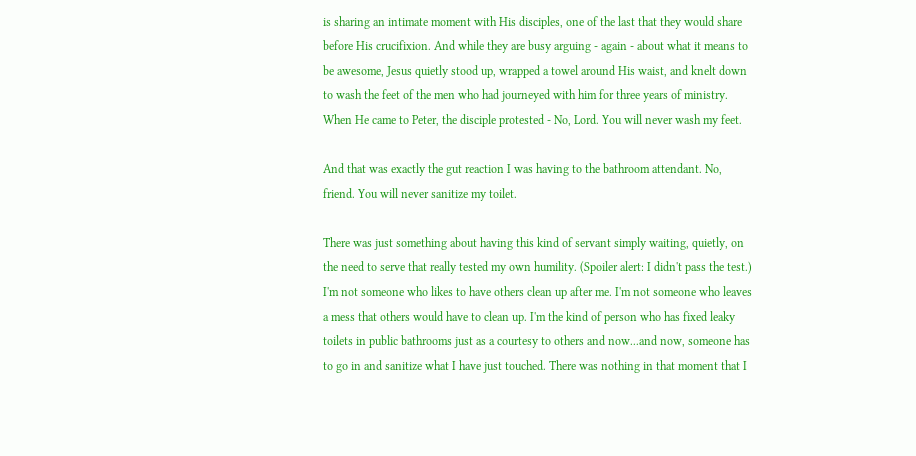is sharing an intimate moment with His disciples, one of the last that they would share before His crucifixion. And while they are busy arguing - again - about what it means to be awesome, Jesus quietly stood up, wrapped a towel around His waist, and knelt down to wash the feet of the men who had journeyed with him for three years of ministry. When He came to Peter, the disciple protested - No, Lord. You will never wash my feet.

And that was exactly the gut reaction I was having to the bathroom attendant. No, friend. You will never sanitize my toilet.

There was just something about having this kind of servant simply waiting, quietly, on the need to serve that really tested my own humility. (Spoiler alert: I didn't pass the test.) I'm not someone who likes to have others clean up after me. I'm not someone who leaves a mess that others would have to clean up. I'm the kind of person who has fixed leaky toilets in public bathrooms just as a courtesy to others and now...and now, someone has to go in and sanitize what I have just touched. There was nothing in that moment that I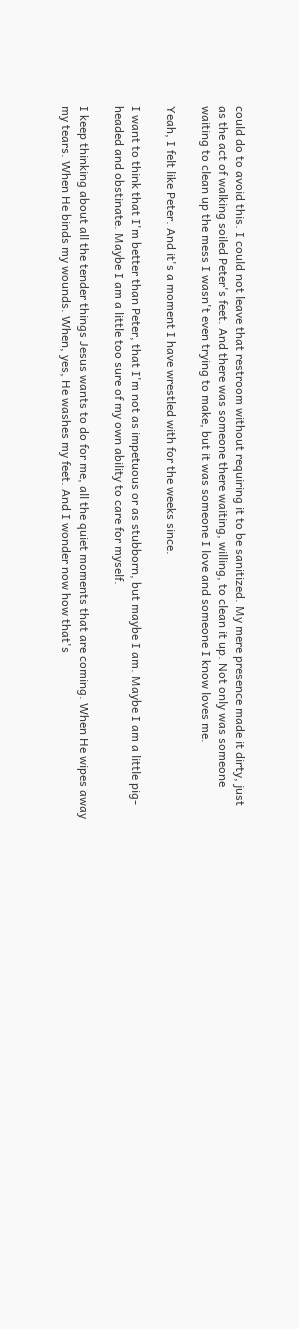could do to avoid this. I could not leave that restroom without requiring it to be sanitized. My mere presence made it dirty, just as the act of walking soiled Peter's feet. And there was someone there waiting, willing, to clean it up. Not only was someone waiting to clean up the mess I wasn't even trying to make, but it was someone I love and someone I know loves me.

Yeah, I felt like Peter. And it's a moment I have wrestled with for the weeks since.

I want to think that I'm better than Peter, that I'm not as impetuous or as stubborn, but maybe I am. Maybe I am a little pig-headed and obstinate. Maybe I am a little too sure of my own ability to care for myself.

I keep thinking about all the tender things Jesus wants to do for me, all the quiet moments that are coming. When He wipes away my tears. When He binds my wounds. When, yes, He washes my feet. And I wonder now how that's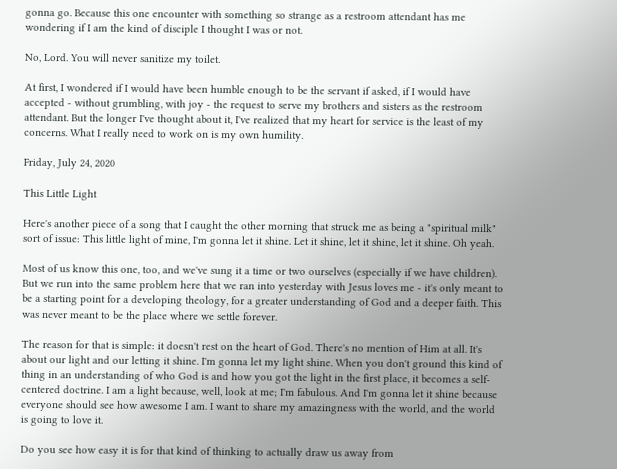gonna go. Because this one encounter with something so strange as a restroom attendant has me wondering if I am the kind of disciple I thought I was or not.

No, Lord. You will never sanitize my toilet.

At first, I wondered if I would have been humble enough to be the servant if asked, if I would have accepted - without grumbling, with joy - the request to serve my brothers and sisters as the restroom attendant. But the longer I've thought about it, I've realized that my heart for service is the least of my concerns. What I really need to work on is my own humility.

Friday, July 24, 2020

This Little Light

Here's another piece of a song that I caught the other morning that struck me as being a "spiritual milk" sort of issue: This little light of mine, I'm gonna let it shine. Let it shine, let it shine, let it shine. Oh yeah.

Most of us know this one, too, and we've sung it a time or two ourselves (especially if we have children). But we run into the same problem here that we ran into yesterday with Jesus loves me - it's only meant to be a starting point for a developing theology, for a greater understanding of God and a deeper faith. This was never meant to be the place where we settle forever.

The reason for that is simple: it doesn't rest on the heart of God. There's no mention of Him at all. It's about our light and our letting it shine. I'm gonna let my light shine. When you don't ground this kind of thing in an understanding of who God is and how you got the light in the first place, it becomes a self-centered doctrine. I am a light because, well, look at me; I'm fabulous. And I'm gonna let it shine because everyone should see how awesome I am. I want to share my amazingness with the world, and the world is going to love it.

Do you see how easy it is for that kind of thinking to actually draw us away from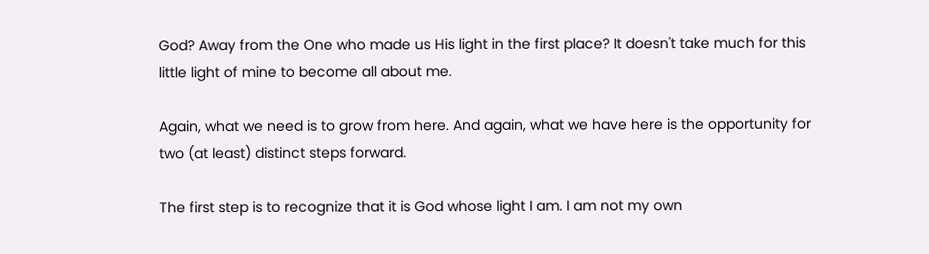God? Away from the One who made us His light in the first place? It doesn't take much for this little light of mine to become all about me.

Again, what we need is to grow from here. And again, what we have here is the opportunity for two (at least) distinct steps forward.

The first step is to recognize that it is God whose light I am. I am not my own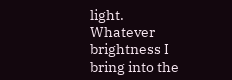light. Whatever brightness I bring into the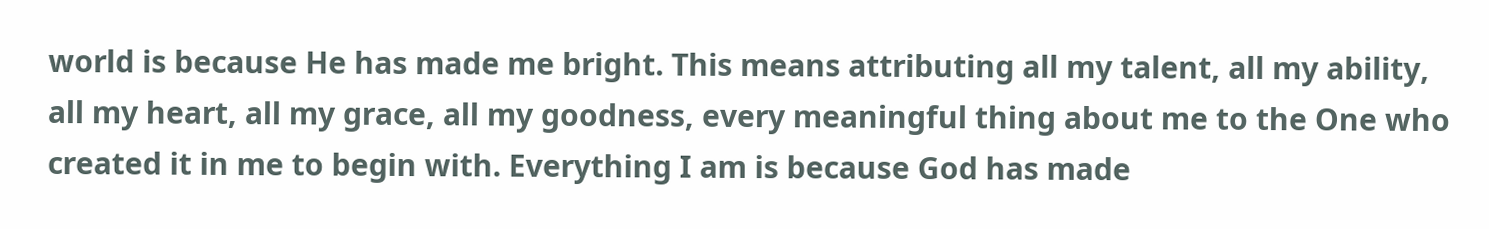world is because He has made me bright. This means attributing all my talent, all my ability, all my heart, all my grace, all my goodness, every meaningful thing about me to the One who created it in me to begin with. Everything I am is because God has made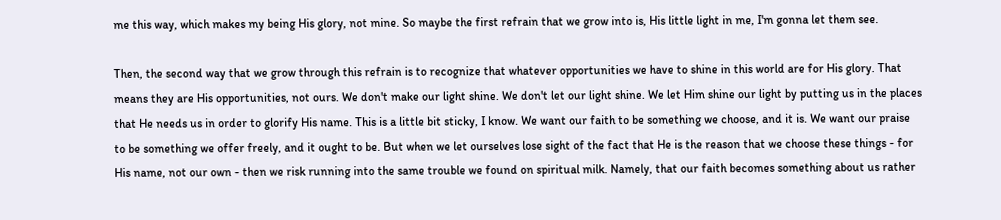me this way, which makes my being His glory, not mine. So maybe the first refrain that we grow into is, His little light in me, I'm gonna let them see.

Then, the second way that we grow through this refrain is to recognize that whatever opportunities we have to shine in this world are for His glory. That means they are His opportunities, not ours. We don't make our light shine. We don't let our light shine. We let Him shine our light by putting us in the places that He needs us in order to glorify His name. This is a little bit sticky, I know. We want our faith to be something we choose, and it is. We want our praise to be something we offer freely, and it ought to be. But when we let ourselves lose sight of the fact that He is the reason that we choose these things - for His name, not our own - then we risk running into the same trouble we found on spiritual milk. Namely, that our faith becomes something about us rather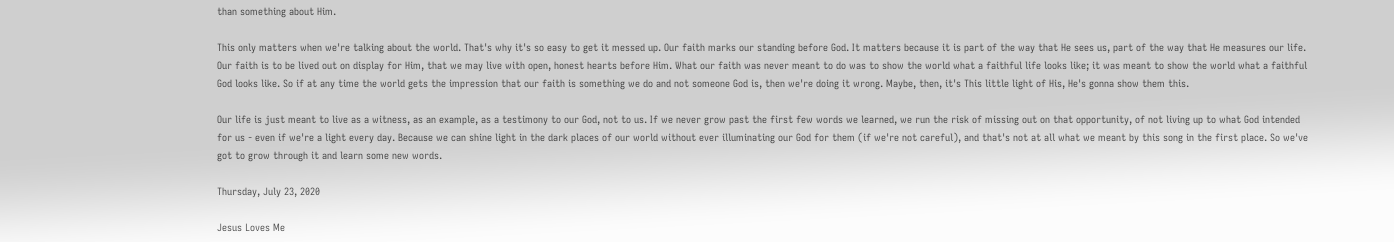than something about Him.

This only matters when we're talking about the world. That's why it's so easy to get it messed up. Our faith marks our standing before God. It matters because it is part of the way that He sees us, part of the way that He measures our life. Our faith is to be lived out on display for Him, that we may live with open, honest hearts before Him. What our faith was never meant to do was to show the world what a faithful life looks like; it was meant to show the world what a faithful God looks like. So if at any time the world gets the impression that our faith is something we do and not someone God is, then we're doing it wrong. Maybe, then, it's This little light of His, He's gonna show them this.

Our life is just meant to live as a witness, as an example, as a testimony to our God, not to us. If we never grow past the first few words we learned, we run the risk of missing out on that opportunity, of not living up to what God intended for us - even if we're a light every day. Because we can shine light in the dark places of our world without ever illuminating our God for them (if we're not careful), and that's not at all what we meant by this song in the first place. So we've got to grow through it and learn some new words.

Thursday, July 23, 2020

Jesus Loves Me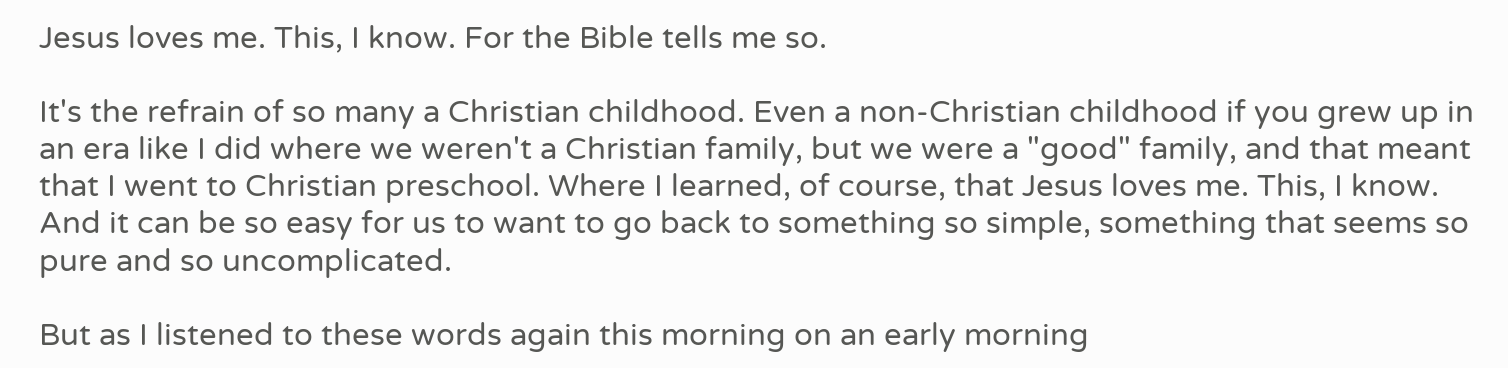Jesus loves me. This, I know. For the Bible tells me so.

It's the refrain of so many a Christian childhood. Even a non-Christian childhood if you grew up in an era like I did where we weren't a Christian family, but we were a "good" family, and that meant that I went to Christian preschool. Where I learned, of course, that Jesus loves me. This, I know. And it can be so easy for us to want to go back to something so simple, something that seems so pure and so uncomplicated.

But as I listened to these words again this morning on an early morning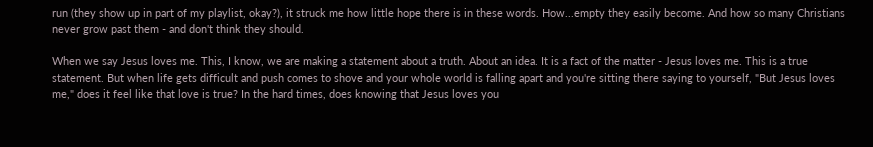run (they show up in part of my playlist, okay?), it struck me how little hope there is in these words. How...empty they easily become. And how so many Christians never grow past them - and don't think they should.

When we say Jesus loves me. This, I know, we are making a statement about a truth. About an idea. It is a fact of the matter - Jesus loves me. This is a true statement. But when life gets difficult and push comes to shove and your whole world is falling apart and you're sitting there saying to yourself, "But Jesus loves me," does it feel like that love is true? In the hard times, does knowing that Jesus loves you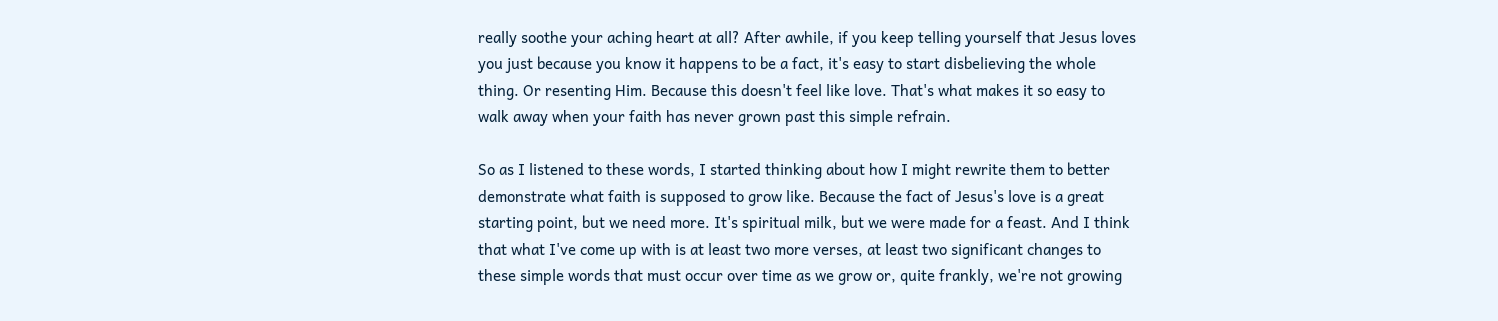really soothe your aching heart at all? After awhile, if you keep telling yourself that Jesus loves you just because you know it happens to be a fact, it's easy to start disbelieving the whole thing. Or resenting Him. Because this doesn't feel like love. That's what makes it so easy to walk away when your faith has never grown past this simple refrain.

So as I listened to these words, I started thinking about how I might rewrite them to better demonstrate what faith is supposed to grow like. Because the fact of Jesus's love is a great starting point, but we need more. It's spiritual milk, but we were made for a feast. And I think that what I've come up with is at least two more verses, at least two significant changes to these simple words that must occur over time as we grow or, quite frankly, we're not growing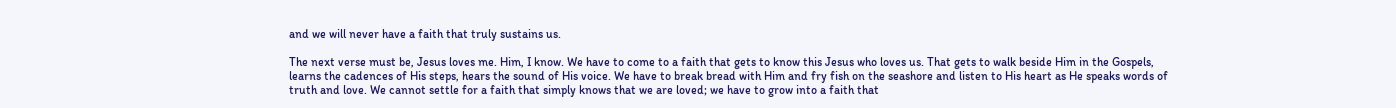and we will never have a faith that truly sustains us.

The next verse must be, Jesus loves me. Him, I know. We have to come to a faith that gets to know this Jesus who loves us. That gets to walk beside Him in the Gospels, learns the cadences of His steps, hears the sound of His voice. We have to break bread with Him and fry fish on the seashore and listen to His heart as He speaks words of truth and love. We cannot settle for a faith that simply knows that we are loved; we have to grow into a faith that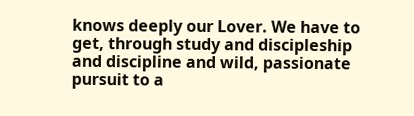knows deeply our Lover. We have to get, through study and discipleship and discipline and wild, passionate pursuit to a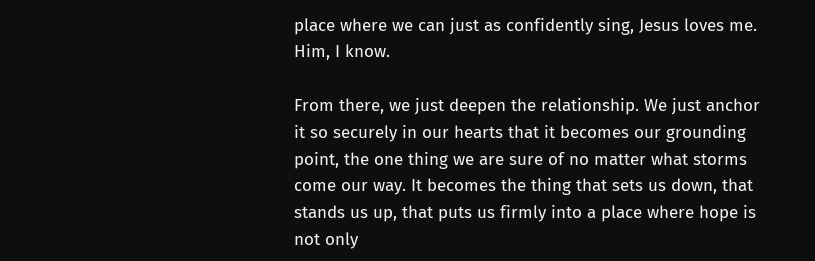place where we can just as confidently sing, Jesus loves me. Him, I know.

From there, we just deepen the relationship. We just anchor it so securely in our hearts that it becomes our grounding point, the one thing we are sure of no matter what storms come our way. It becomes the thing that sets us down, that stands us up, that puts us firmly into a place where hope is not only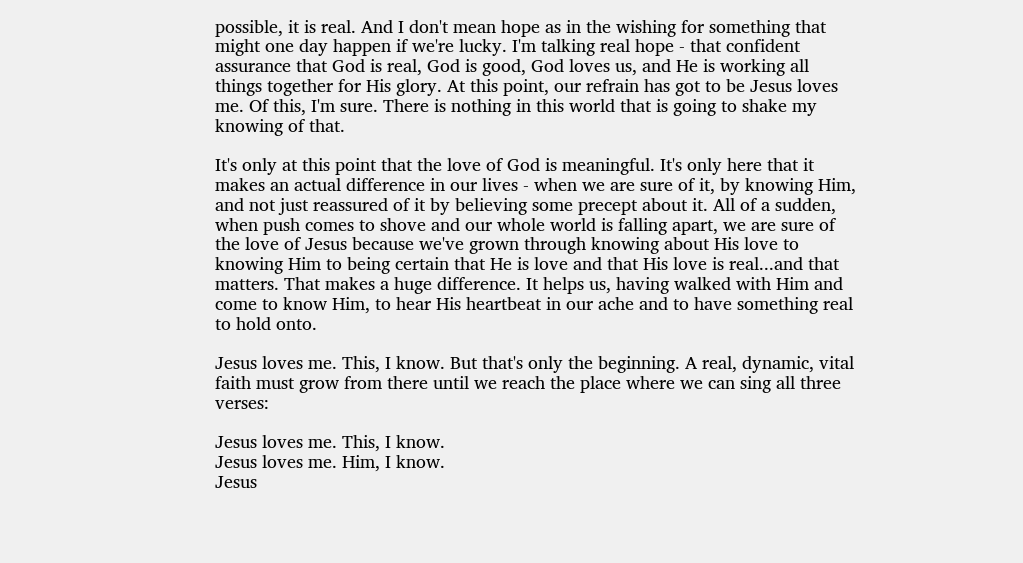possible, it is real. And I don't mean hope as in the wishing for something that might one day happen if we're lucky. I'm talking real hope - that confident assurance that God is real, God is good, God loves us, and He is working all things together for His glory. At this point, our refrain has got to be Jesus loves me. Of this, I'm sure. There is nothing in this world that is going to shake my knowing of that.

It's only at this point that the love of God is meaningful. It's only here that it makes an actual difference in our lives - when we are sure of it, by knowing Him, and not just reassured of it by believing some precept about it. All of a sudden, when push comes to shove and our whole world is falling apart, we are sure of the love of Jesus because we've grown through knowing about His love to knowing Him to being certain that He is love and that His love is real...and that matters. That makes a huge difference. It helps us, having walked with Him and come to know Him, to hear His heartbeat in our ache and to have something real to hold onto.

Jesus loves me. This, I know. But that's only the beginning. A real, dynamic, vital faith must grow from there until we reach the place where we can sing all three verses:

Jesus loves me. This, I know.
Jesus loves me. Him, I know.
Jesus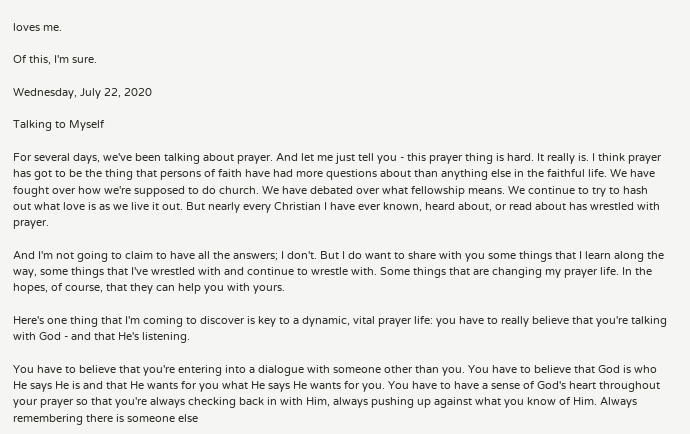loves me.

Of this, I'm sure.

Wednesday, July 22, 2020

Talking to Myself

For several days, we've been talking about prayer. And let me just tell you - this prayer thing is hard. It really is. I think prayer has got to be the thing that persons of faith have had more questions about than anything else in the faithful life. We have fought over how we're supposed to do church. We have debated over what fellowship means. We continue to try to hash out what love is as we live it out. But nearly every Christian I have ever known, heard about, or read about has wrestled with prayer.

And I'm not going to claim to have all the answers; I don't. But I do want to share with you some things that I learn along the way, some things that I've wrestled with and continue to wrestle with. Some things that are changing my prayer life. In the hopes, of course, that they can help you with yours.

Here's one thing that I'm coming to discover is key to a dynamic, vital prayer life: you have to really believe that you're talking with God - and that He's listening.

You have to believe that you're entering into a dialogue with someone other than you. You have to believe that God is who He says He is and that He wants for you what He says He wants for you. You have to have a sense of God's heart throughout your prayer so that you're always checking back in with Him, always pushing up against what you know of Him. Always remembering there is someone else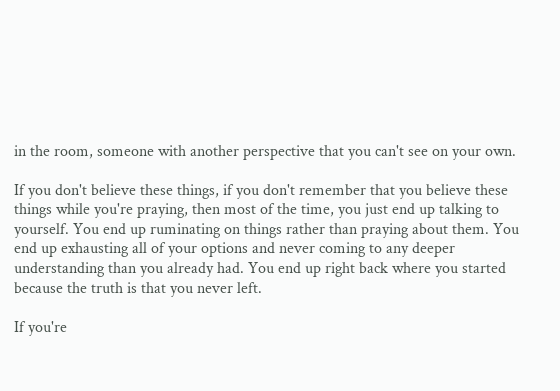in the room, someone with another perspective that you can't see on your own.

If you don't believe these things, if you don't remember that you believe these things while you're praying, then most of the time, you just end up talking to yourself. You end up ruminating on things rather than praying about them. You end up exhausting all of your options and never coming to any deeper understanding than you already had. You end up right back where you started because the truth is that you never left.

If you're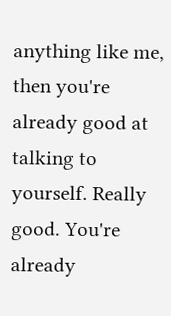anything like me, then you're already good at talking to yourself. Really good. You're already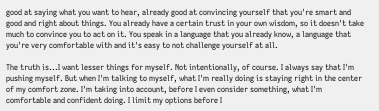good at saying what you want to hear, already good at convincing yourself that you're smart and good and right about things. You already have a certain trust in your own wisdom, so it doesn't take much to convince you to act on it. You speak in a language that you already know, a language that you're very comfortable with and it's easy to not challenge yourself at all.

The truth is...I want lesser things for myself. Not intentionally, of course. I always say that I'm pushing myself. But when I'm talking to myself, what I'm really doing is staying right in the center of my comfort zone. I'm taking into account, before I even consider something, what I'm comfortable and confident doing. I limit my options before I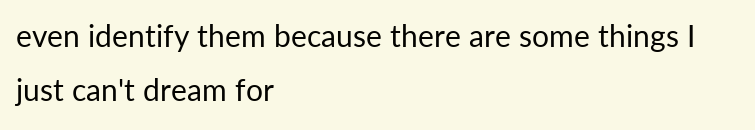even identify them because there are some things I just can't dream for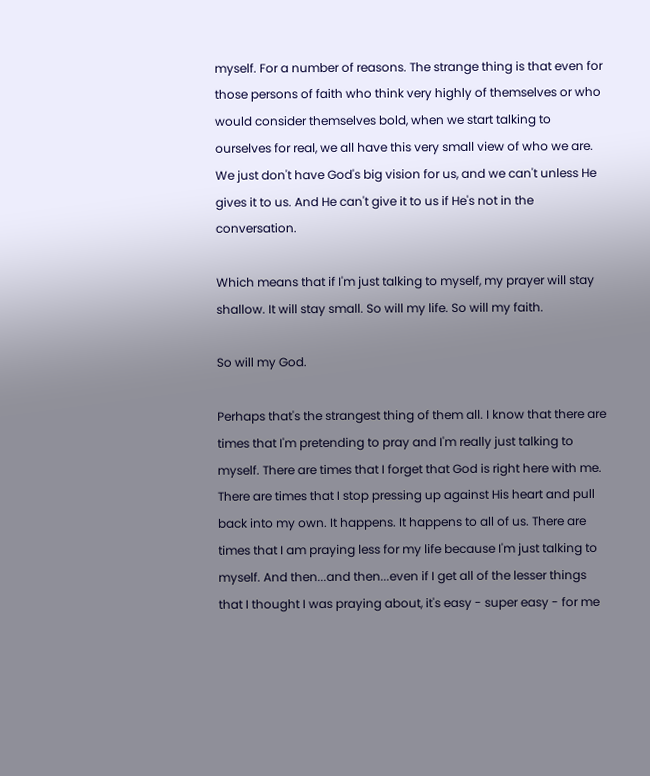myself. For a number of reasons. The strange thing is that even for those persons of faith who think very highly of themselves or who would consider themselves bold, when we start talking to ourselves for real, we all have this very small view of who we are. We just don't have God's big vision for us, and we can't unless He gives it to us. And He can't give it to us if He's not in the conversation.

Which means that if I'm just talking to myself, my prayer will stay shallow. It will stay small. So will my life. So will my faith.

So will my God.

Perhaps that's the strangest thing of them all. I know that there are times that I'm pretending to pray and I'm really just talking to myself. There are times that I forget that God is right here with me. There are times that I stop pressing up against His heart and pull back into my own. It happens. It happens to all of us. There are times that I am praying less for my life because I'm just talking to myself. And then...and then...even if I get all of the lesser things that I thought I was praying about, it's easy - super easy - for me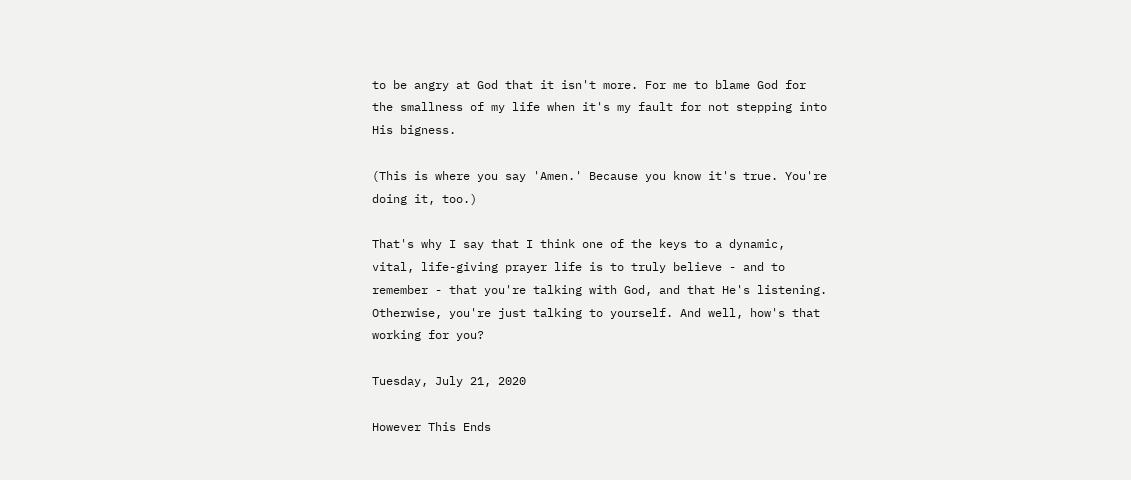to be angry at God that it isn't more. For me to blame God for the smallness of my life when it's my fault for not stepping into His bigness.

(This is where you say 'Amen.' Because you know it's true. You're doing it, too.)

That's why I say that I think one of the keys to a dynamic, vital, life-giving prayer life is to truly believe - and to remember - that you're talking with God, and that He's listening. Otherwise, you're just talking to yourself. And well, how's that working for you?

Tuesday, July 21, 2020

However This Ends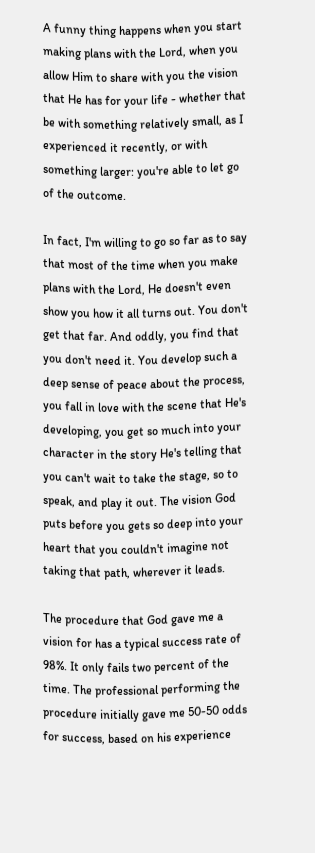A funny thing happens when you start making plans with the Lord, when you allow Him to share with you the vision that He has for your life - whether that be with something relatively small, as I experienced it recently, or with something larger: you're able to let go of the outcome.

In fact, I'm willing to go so far as to say that most of the time when you make plans with the Lord, He doesn't even show you how it all turns out. You don't get that far. And oddly, you find that you don't need it. You develop such a deep sense of peace about the process, you fall in love with the scene that He's developing, you get so much into your character in the story He's telling that you can't wait to take the stage, so to speak, and play it out. The vision God puts before you gets so deep into your heart that you couldn't imagine not taking that path, wherever it leads.

The procedure that God gave me a vision for has a typical success rate of 98%. It only fails two percent of the time. The professional performing the procedure initially gave me 50-50 odds for success, based on his experience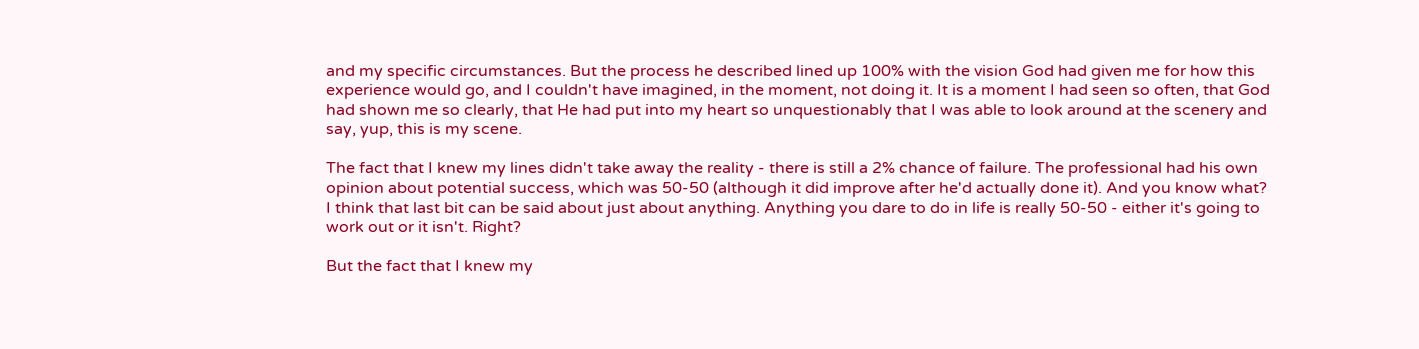and my specific circumstances. But the process he described lined up 100% with the vision God had given me for how this experience would go, and I couldn't have imagined, in the moment, not doing it. It is a moment I had seen so often, that God had shown me so clearly, that He had put into my heart so unquestionably that I was able to look around at the scenery and say, yup, this is my scene.

The fact that I knew my lines didn't take away the reality - there is still a 2% chance of failure. The professional had his own opinion about potential success, which was 50-50 (although it did improve after he'd actually done it). And you know what? I think that last bit can be said about just about anything. Anything you dare to do in life is really 50-50 - either it's going to work out or it isn't. Right?

But the fact that I knew my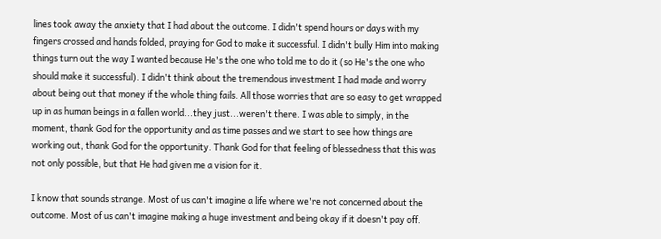lines took away the anxiety that I had about the outcome. I didn't spend hours or days with my fingers crossed and hands folded, praying for God to make it successful. I didn't bully Him into making things turn out the way I wanted because He's the one who told me to do it (so He's the one who should make it successful). I didn't think about the tremendous investment I had made and worry about being out that money if the whole thing fails. All those worries that are so easy to get wrapped up in as human beings in a fallen world...they just...weren't there. I was able to simply, in the moment, thank God for the opportunity and as time passes and we start to see how things are working out, thank God for the opportunity. Thank God for that feeling of blessedness that this was not only possible, but that He had given me a vision for it.

I know that sounds strange. Most of us can't imagine a life where we're not concerned about the outcome. Most of us can't imagine making a huge investment and being okay if it doesn't pay off.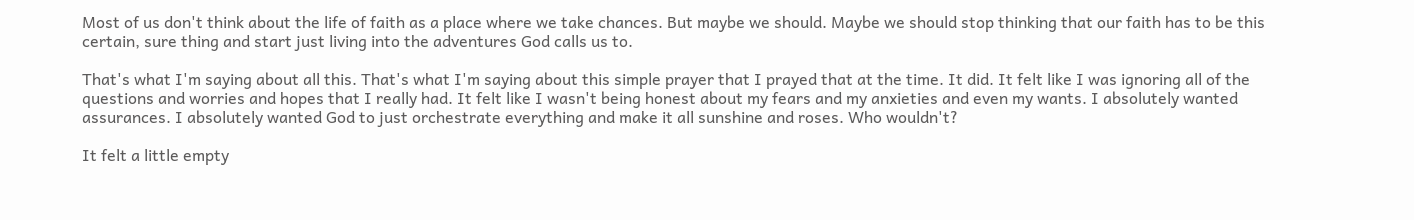Most of us don't think about the life of faith as a place where we take chances. But maybe we should. Maybe we should stop thinking that our faith has to be this certain, sure thing and start just living into the adventures God calls us to.

That's what I'm saying about all this. That's what I'm saying about this simple prayer that I prayed that at the time. It did. It felt like I was ignoring all of the questions and worries and hopes that I really had. It felt like I wasn't being honest about my fears and my anxieties and even my wants. I absolutely wanted assurances. I absolutely wanted God to just orchestrate everything and make it all sunshine and roses. Who wouldn't?

It felt a little empty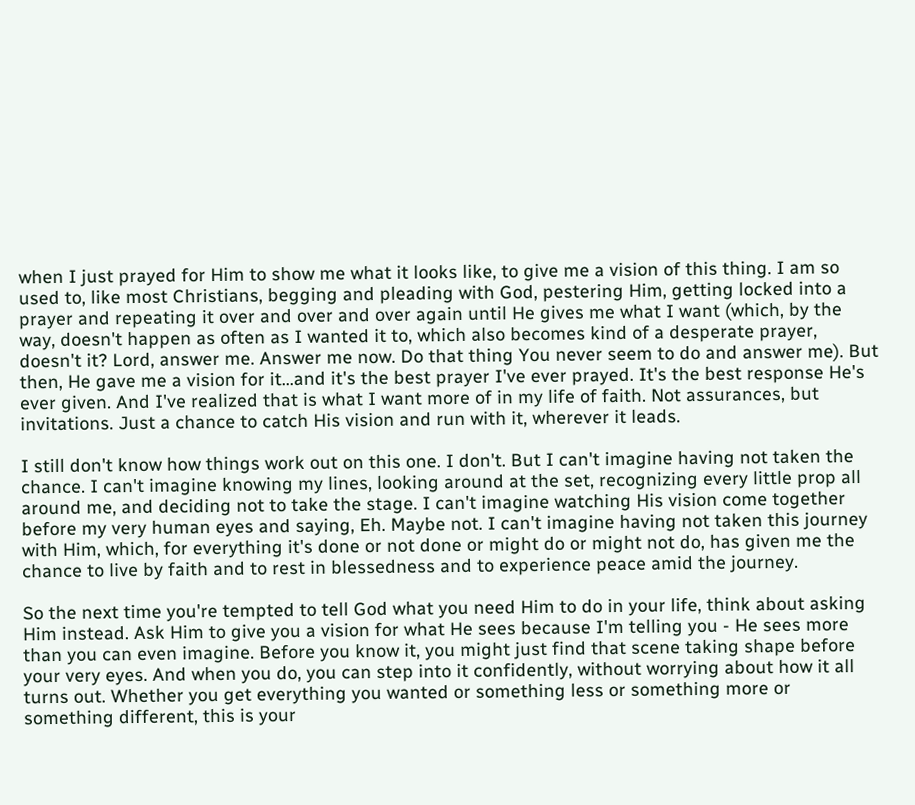when I just prayed for Him to show me what it looks like, to give me a vision of this thing. I am so used to, like most Christians, begging and pleading with God, pestering Him, getting locked into a prayer and repeating it over and over and over again until He gives me what I want (which, by the way, doesn't happen as often as I wanted it to, which also becomes kind of a desperate prayer, doesn't it? Lord, answer me. Answer me now. Do that thing You never seem to do and answer me). But then, He gave me a vision for it...and it's the best prayer I've ever prayed. It's the best response He's ever given. And I've realized that is what I want more of in my life of faith. Not assurances, but invitations. Just a chance to catch His vision and run with it, wherever it leads.

I still don't know how things work out on this one. I don't. But I can't imagine having not taken the chance. I can't imagine knowing my lines, looking around at the set, recognizing every little prop all around me, and deciding not to take the stage. I can't imagine watching His vision come together before my very human eyes and saying, Eh. Maybe not. I can't imagine having not taken this journey with Him, which, for everything it's done or not done or might do or might not do, has given me the chance to live by faith and to rest in blessedness and to experience peace amid the journey.

So the next time you're tempted to tell God what you need Him to do in your life, think about asking Him instead. Ask Him to give you a vision for what He sees because I'm telling you - He sees more than you can even imagine. Before you know it, you might just find that scene taking shape before your very eyes. And when you do, you can step into it confidently, without worrying about how it all turns out. Whether you get everything you wanted or something less or something more or something different, this is your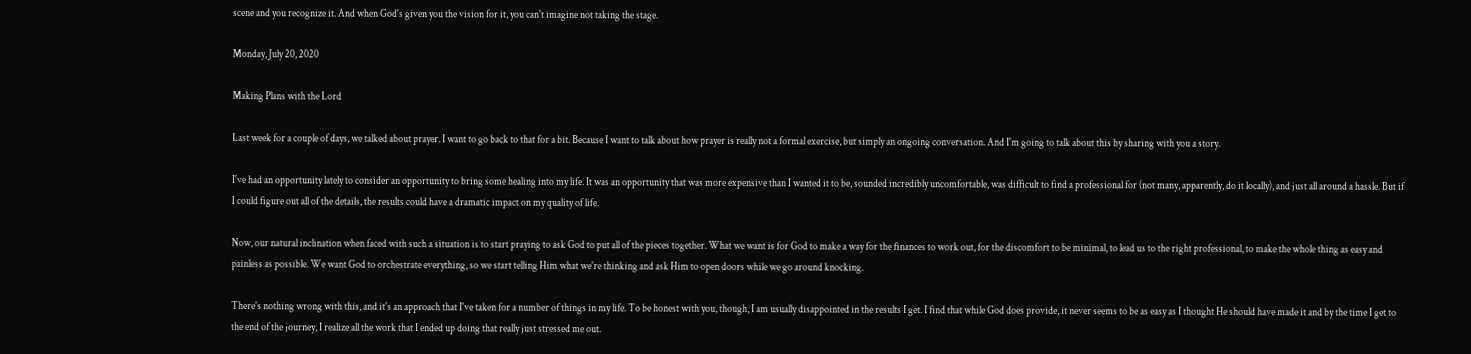scene and you recognize it. And when God's given you the vision for it, you can't imagine not taking the stage.

Monday, July 20, 2020

Making Plans with the Lord

Last week for a couple of days, we talked about prayer. I want to go back to that for a bit. Because I want to talk about how prayer is really not a formal exercise, but simply an ongoing conversation. And I'm going to talk about this by sharing with you a story.

I've had an opportunity lately to consider an opportunity to bring some healing into my life. It was an opportunity that was more expensive than I wanted it to be, sounded incredibly uncomfortable, was difficult to find a professional for (not many, apparently, do it locally), and just all around a hassle. But if I could figure out all of the details, the results could have a dramatic impact on my quality of life.

Now, our natural inclination when faced with such a situation is to start praying to ask God to put all of the pieces together. What we want is for God to make a way for the finances to work out, for the discomfort to be minimal, to lead us to the right professional, to make the whole thing as easy and painless as possible. We want God to orchestrate everything, so we start telling Him what we're thinking and ask Him to open doors while we go around knocking.

There's nothing wrong with this, and it's an approach that I've taken for a number of things in my life. To be honest with you, though, I am usually disappointed in the results I get. I find that while God does provide, it never seems to be as easy as I thought He should have made it and by the time I get to the end of the journey, I realize all the work that I ended up doing that really just stressed me out.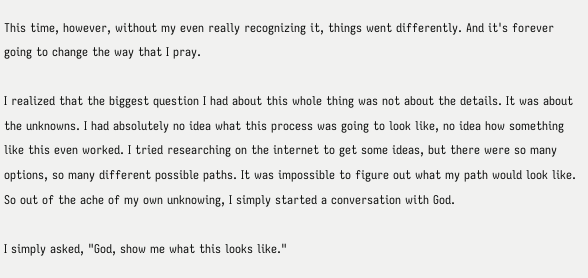This time, however, without my even really recognizing it, things went differently. And it's forever going to change the way that I pray.

I realized that the biggest question I had about this whole thing was not about the details. It was about the unknowns. I had absolutely no idea what this process was going to look like, no idea how something like this even worked. I tried researching on the internet to get some ideas, but there were so many options, so many different possible paths. It was impossible to figure out what my path would look like. So out of the ache of my own unknowing, I simply started a conversation with God.

I simply asked, "God, show me what this looks like."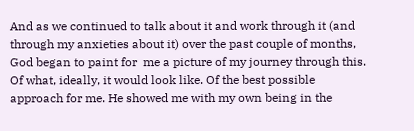And as we continued to talk about it and work through it (and through my anxieties about it) over the past couple of months, God began to paint for  me a picture of my journey through this. Of what, ideally, it would look like. Of the best possible approach for me. He showed me with my own being in the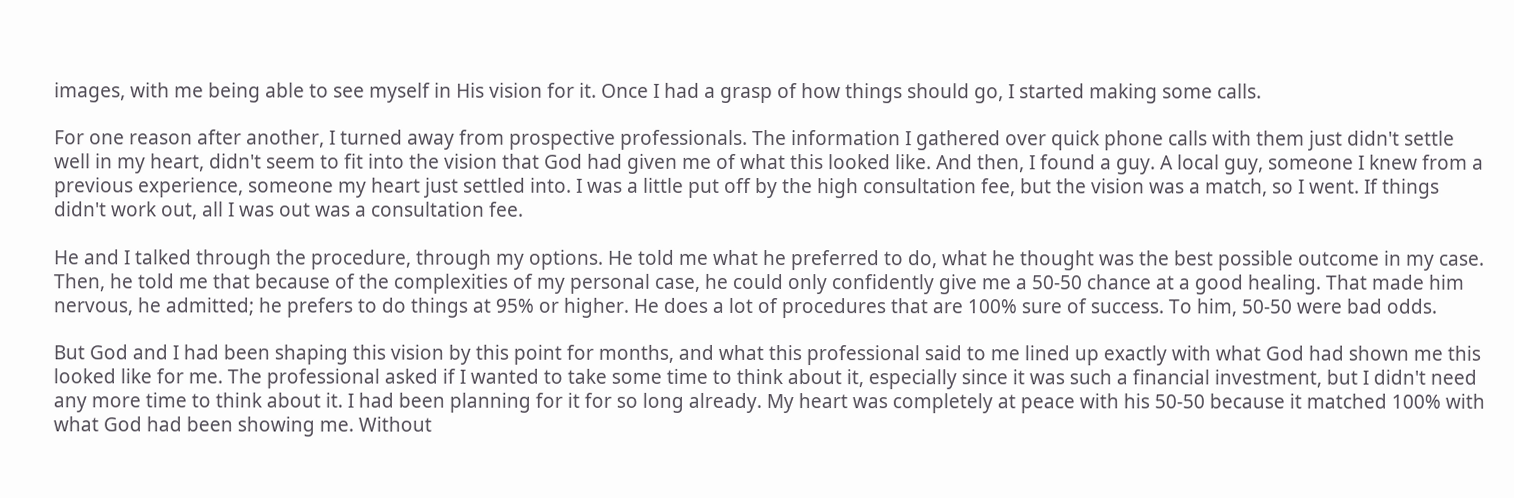images, with me being able to see myself in His vision for it. Once I had a grasp of how things should go, I started making some calls.

For one reason after another, I turned away from prospective professionals. The information I gathered over quick phone calls with them just didn't settle well in my heart, didn't seem to fit into the vision that God had given me of what this looked like. And then, I found a guy. A local guy, someone I knew from a previous experience, someone my heart just settled into. I was a little put off by the high consultation fee, but the vision was a match, so I went. If things didn't work out, all I was out was a consultation fee.

He and I talked through the procedure, through my options. He told me what he preferred to do, what he thought was the best possible outcome in my case. Then, he told me that because of the complexities of my personal case, he could only confidently give me a 50-50 chance at a good healing. That made him nervous, he admitted; he prefers to do things at 95% or higher. He does a lot of procedures that are 100% sure of success. To him, 50-50 were bad odds.

But God and I had been shaping this vision by this point for months, and what this professional said to me lined up exactly with what God had shown me this looked like for me. The professional asked if I wanted to take some time to think about it, especially since it was such a financial investment, but I didn't need any more time to think about it. I had been planning for it for so long already. My heart was completely at peace with his 50-50 because it matched 100% with what God had been showing me. Without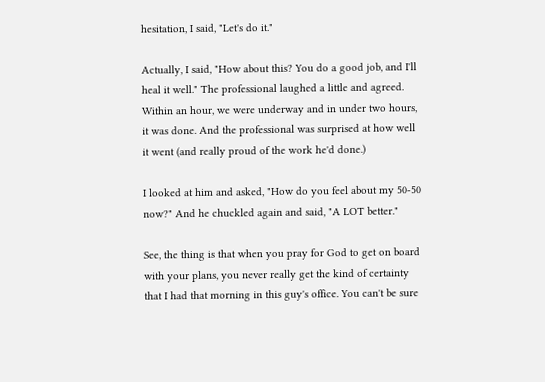hesitation, I said, "Let's do it."

Actually, I said, "How about this? You do a good job, and I'll heal it well." The professional laughed a little and agreed. Within an hour, we were underway and in under two hours, it was done. And the professional was surprised at how well it went (and really proud of the work he'd done.)

I looked at him and asked, "How do you feel about my 50-50 now?" And he chuckled again and said, "A LOT better."

See, the thing is that when you pray for God to get on board with your plans, you never really get the kind of certainty that I had that morning in this guy's office. You can't be sure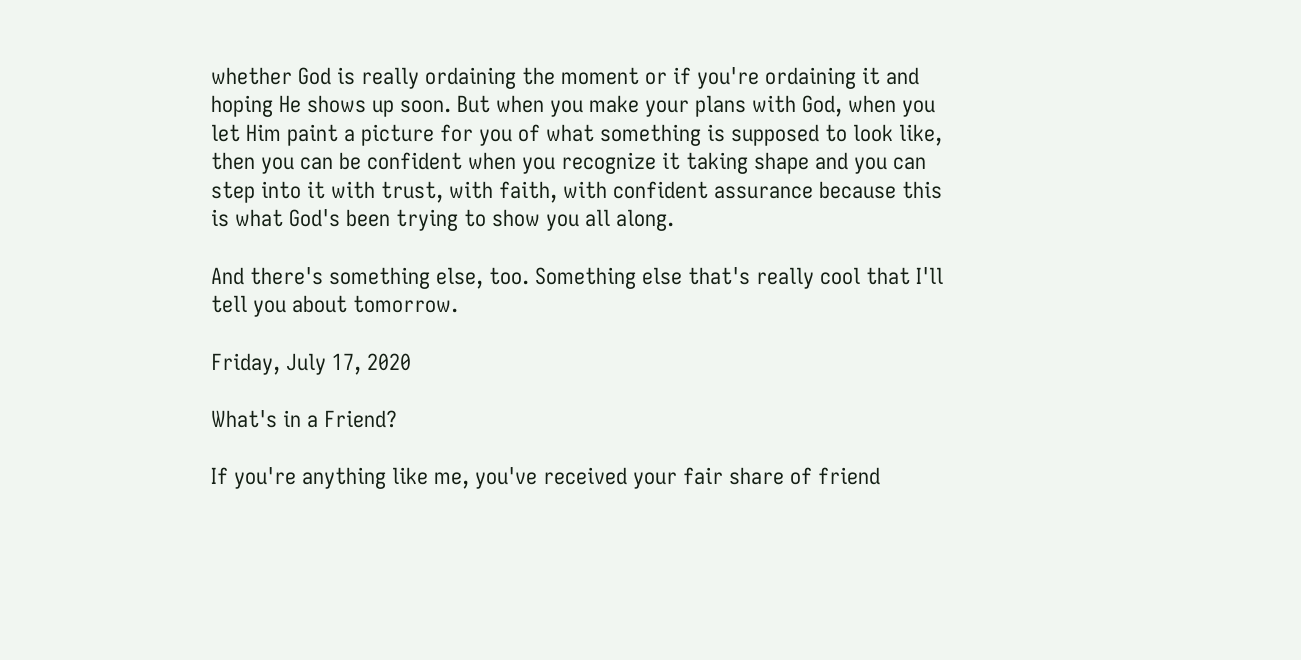whether God is really ordaining the moment or if you're ordaining it and hoping He shows up soon. But when you make your plans with God, when you let Him paint a picture for you of what something is supposed to look like, then you can be confident when you recognize it taking shape and you can step into it with trust, with faith, with confident assurance because this is what God's been trying to show you all along.

And there's something else, too. Something else that's really cool that I'll tell you about tomorrow.

Friday, July 17, 2020

What's in a Friend?

If you're anything like me, you've received your fair share of friend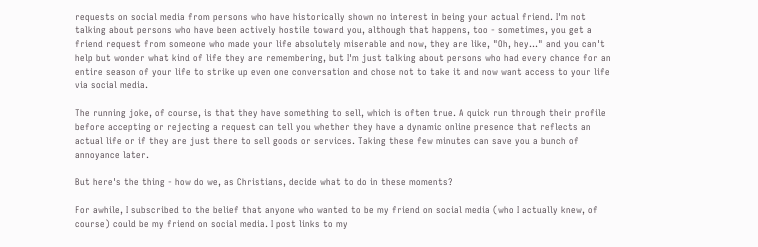requests on social media from persons who have historically shown no interest in being your actual friend. I'm not talking about persons who have been actively hostile toward you, although that happens, too - sometimes, you get a friend request from someone who made your life absolutely miserable and now, they are like, "Oh, hey..." and you can't help but wonder what kind of life they are remembering, but I'm just talking about persons who had every chance for an entire season of your life to strike up even one conversation and chose not to take it and now want access to your life via social media.

The running joke, of course, is that they have something to sell, which is often true. A quick run through their profile before accepting or rejecting a request can tell you whether they have a dynamic online presence that reflects an actual life or if they are just there to sell goods or services. Taking these few minutes can save you a bunch of annoyance later.

But here's the thing - how do we, as Christians, decide what to do in these moments?

For awhile, I subscribed to the belief that anyone who wanted to be my friend on social media (who I actually knew, of course) could be my friend on social media. I post links to my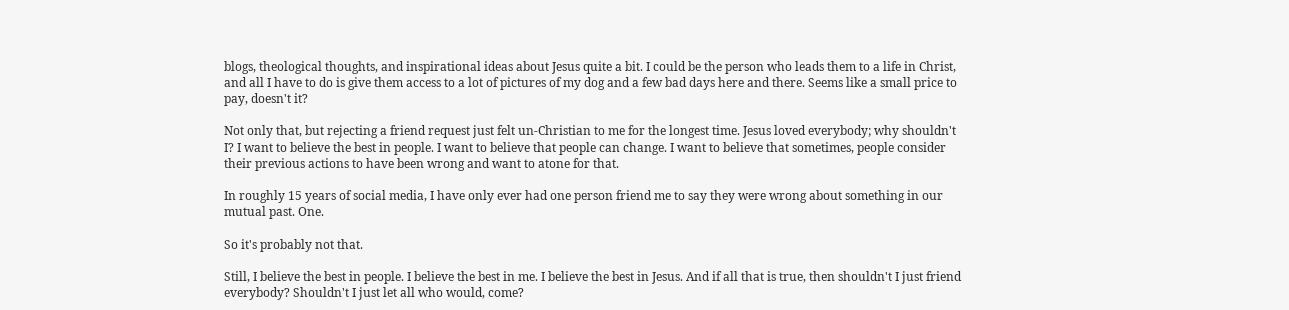blogs, theological thoughts, and inspirational ideas about Jesus quite a bit. I could be the person who leads them to a life in Christ, and all I have to do is give them access to a lot of pictures of my dog and a few bad days here and there. Seems like a small price to pay, doesn't it?

Not only that, but rejecting a friend request just felt un-Christian to me for the longest time. Jesus loved everybody; why shouldn't I? I want to believe the best in people. I want to believe that people can change. I want to believe that sometimes, people consider their previous actions to have been wrong and want to atone for that.

In roughly 15 years of social media, I have only ever had one person friend me to say they were wrong about something in our mutual past. One.

So it's probably not that.

Still, I believe the best in people. I believe the best in me. I believe the best in Jesus. And if all that is true, then shouldn't I just friend everybody? Shouldn't I just let all who would, come?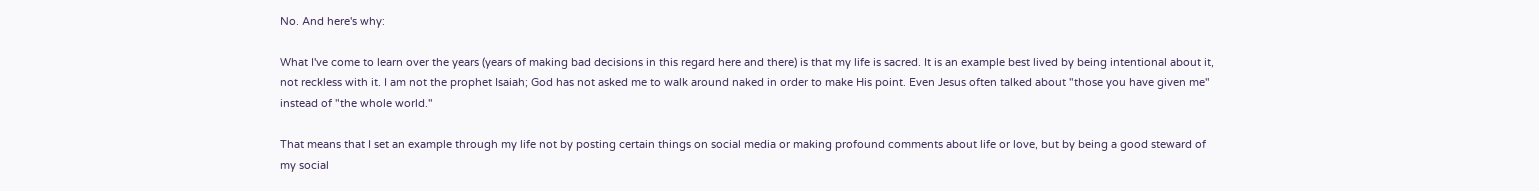No. And here's why:

What I've come to learn over the years (years of making bad decisions in this regard here and there) is that my life is sacred. It is an example best lived by being intentional about it, not reckless with it. I am not the prophet Isaiah; God has not asked me to walk around naked in order to make His point. Even Jesus often talked about "those you have given me" instead of "the whole world."

That means that I set an example through my life not by posting certain things on social media or making profound comments about life or love, but by being a good steward of my social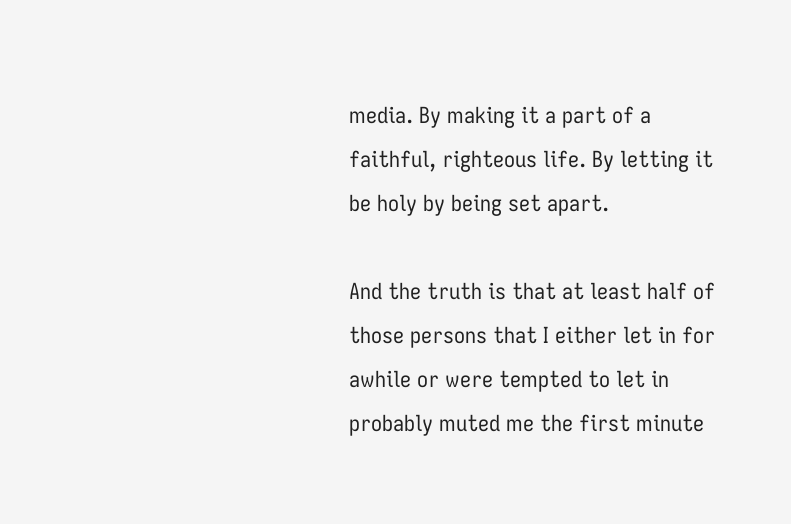media. By making it a part of a faithful, righteous life. By letting it be holy by being set apart.

And the truth is that at least half of those persons that I either let in for awhile or were tempted to let in probably muted me the first minute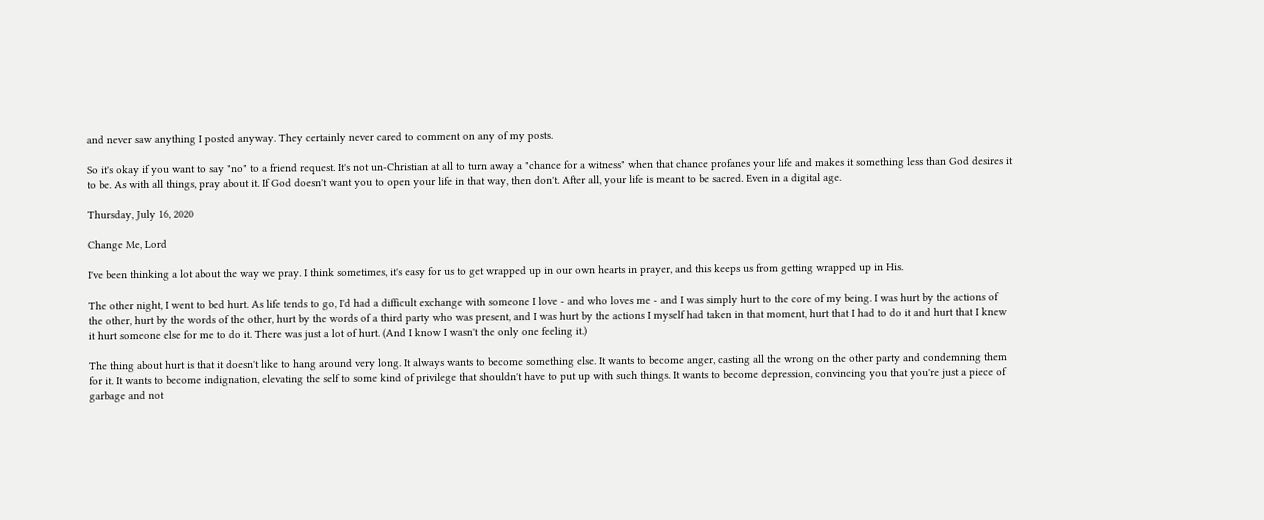and never saw anything I posted anyway. They certainly never cared to comment on any of my posts.

So it's okay if you want to say "no" to a friend request. It's not un-Christian at all to turn away a "chance for a witness" when that chance profanes your life and makes it something less than God desires it to be. As with all things, pray about it. If God doesn't want you to open your life in that way, then don't. After all, your life is meant to be sacred. Even in a digital age.

Thursday, July 16, 2020

Change Me, Lord

I've been thinking a lot about the way we pray. I think sometimes, it's easy for us to get wrapped up in our own hearts in prayer, and this keeps us from getting wrapped up in His.

The other night, I went to bed hurt. As life tends to go, I'd had a difficult exchange with someone I love - and who loves me - and I was simply hurt to the core of my being. I was hurt by the actions of the other, hurt by the words of the other, hurt by the words of a third party who was present, and I was hurt by the actions I myself had taken in that moment, hurt that I had to do it and hurt that I knew it hurt someone else for me to do it. There was just a lot of hurt. (And I know I wasn't the only one feeling it.)

The thing about hurt is that it doesn't like to hang around very long. It always wants to become something else. It wants to become anger, casting all the wrong on the other party and condemning them for it. It wants to become indignation, elevating the self to some kind of privilege that shouldn't have to put up with such things. It wants to become depression, convincing you that you're just a piece of garbage and not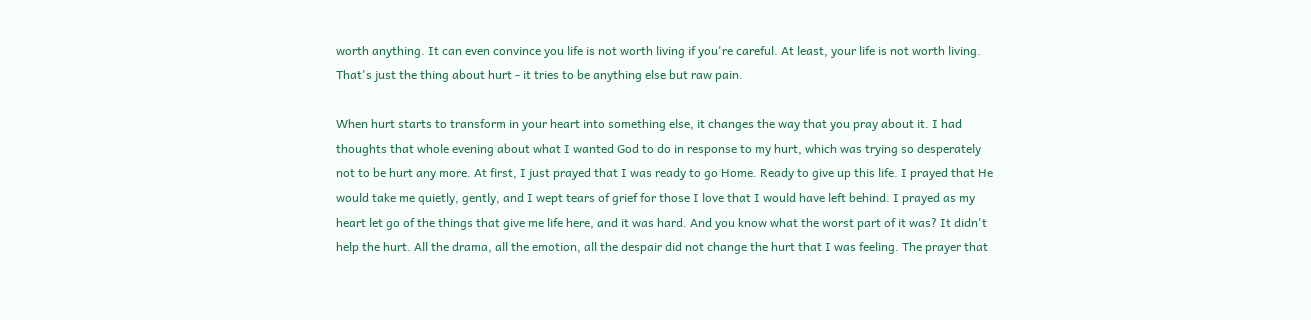worth anything. It can even convince you life is not worth living if you're careful. At least, your life is not worth living. That's just the thing about hurt - it tries to be anything else but raw pain.

When hurt starts to transform in your heart into something else, it changes the way that you pray about it. I had thoughts that whole evening about what I wanted God to do in response to my hurt, which was trying so desperately not to be hurt any more. At first, I just prayed that I was ready to go Home. Ready to give up this life. I prayed that He would take me quietly, gently, and I wept tears of grief for those I love that I would have left behind. I prayed as my heart let go of the things that give me life here, and it was hard. And you know what the worst part of it was? It didn't help the hurt. All the drama, all the emotion, all the despair did not change the hurt that I was feeling. The prayer that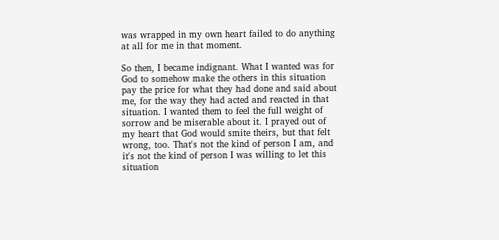was wrapped in my own heart failed to do anything at all for me in that moment.

So then, I became indignant. What I wanted was for God to somehow make the others in this situation pay the price for what they had done and said about me, for the way they had acted and reacted in that situation. I wanted them to feel the full weight of sorrow and be miserable about it. I prayed out of my heart that God would smite theirs, but that felt wrong, too. That's not the kind of person I am, and it's not the kind of person I was willing to let this situation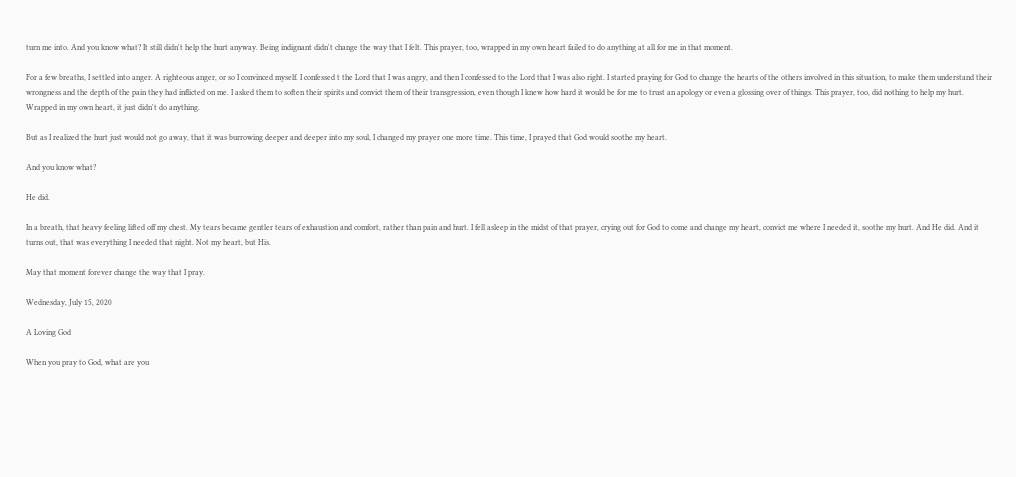turn me into. And you know what? It still didn't help the hurt anyway. Being indignant didn't change the way that I felt. This prayer, too, wrapped in my own heart failed to do anything at all for me in that moment.

For a few breaths, I settled into anger. A righteous anger, or so I convinced myself. I confessed t the Lord that I was angry, and then I confessed to the Lord that I was also right. I started praying for God to change the hearts of the others involved in this situation, to make them understand their wrongness and the depth of the pain they had inflicted on me. I asked them to soften their spirits and convict them of their transgression, even though I knew how hard it would be for me to trust an apology or even a glossing over of things. This prayer, too, did nothing to help my hurt. Wrapped in my own heart, it just didn't do anything.

But as I realized the hurt just would not go away, that it was burrowing deeper and deeper into my soul, I changed my prayer one more time. This time, I prayed that God would soothe my heart.

And you know what?

He did.

In a breath, that heavy feeling lifted off my chest. My tears became gentler tears of exhaustion and comfort, rather than pain and hurt. I fell asleep in the midst of that prayer, crying out for God to come and change my heart, convict me where I needed it, soothe my hurt. And He did. And it turns out, that was everything I needed that night. Not my heart, but His.

May that moment forever change the way that I pray.

Wednesday, July 15, 2020

A Loving God

When you pray to God, what are you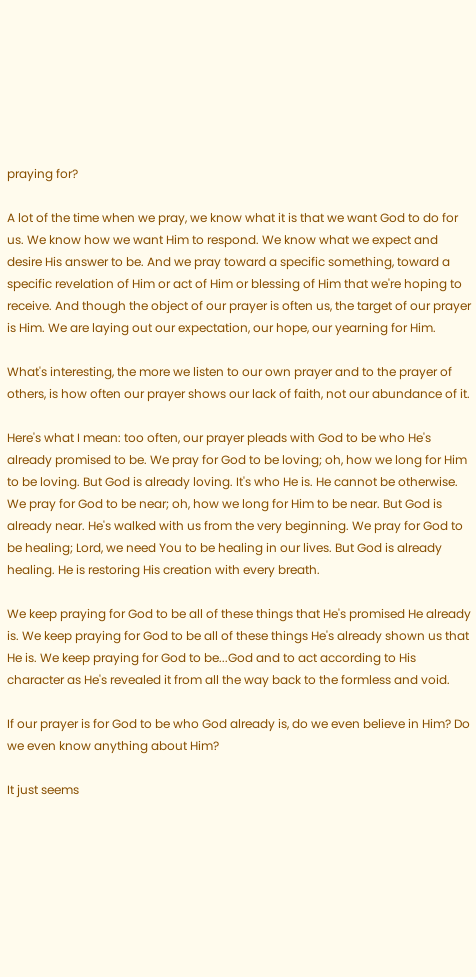praying for?

A lot of the time when we pray, we know what it is that we want God to do for us. We know how we want Him to respond. We know what we expect and desire His answer to be. And we pray toward a specific something, toward a specific revelation of Him or act of Him or blessing of Him that we're hoping to receive. And though the object of our prayer is often us, the target of our prayer is Him. We are laying out our expectation, our hope, our yearning for Him.

What's interesting, the more we listen to our own prayer and to the prayer of others, is how often our prayer shows our lack of faith, not our abundance of it.

Here's what I mean: too often, our prayer pleads with God to be who He's already promised to be. We pray for God to be loving; oh, how we long for Him to be loving. But God is already loving. It's who He is. He cannot be otherwise. We pray for God to be near; oh, how we long for Him to be near. But God is already near. He's walked with us from the very beginning. We pray for God to be healing; Lord, we need You to be healing in our lives. But God is already healing. He is restoring His creation with every breath.

We keep praying for God to be all of these things that He's promised He already is. We keep praying for God to be all of these things He's already shown us that He is. We keep praying for God to be...God and to act according to His character as He's revealed it from all the way back to the formless and void.

If our prayer is for God to be who God already is, do we even believe in Him? Do we even know anything about Him?

It just seems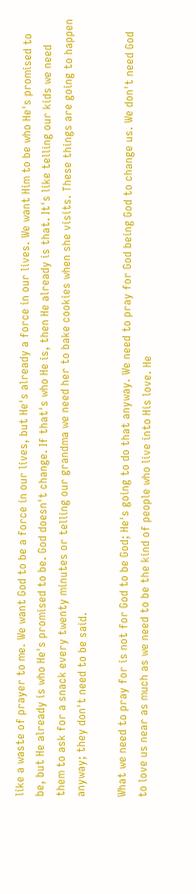like a waste of prayer to me. We want God to be a force in our lives, but He's already a force in our lives. We want Him to be who He's promised to be, but He already is who He's promised to be. God doesn't change. If that's who He is, then He already is that. It's like telling our kids we need them to ask for a snack every twenty minutes or telling our grandma we need her to bake cookies when she visits. These things are going to happen anyway; they don't need to be said.

What we need to pray for is not for God to be God; He's going to do that anyway. We need to pray for God being God to change us. We don't need God to love us near as much as we need to be the kind of people who live into His love. He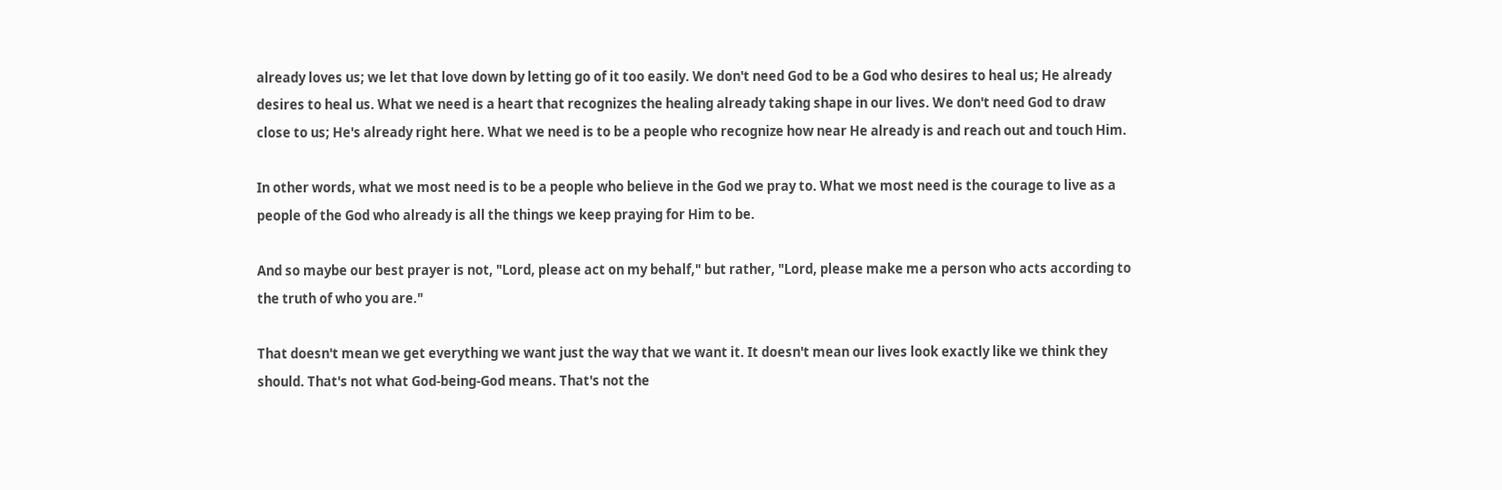already loves us; we let that love down by letting go of it too easily. We don't need God to be a God who desires to heal us; He already desires to heal us. What we need is a heart that recognizes the healing already taking shape in our lives. We don't need God to draw close to us; He's already right here. What we need is to be a people who recognize how near He already is and reach out and touch Him.

In other words, what we most need is to be a people who believe in the God we pray to. What we most need is the courage to live as a people of the God who already is all the things we keep praying for Him to be.

And so maybe our best prayer is not, "Lord, please act on my behalf," but rather, "Lord, please make me a person who acts according to the truth of who you are."

That doesn't mean we get everything we want just the way that we want it. It doesn't mean our lives look exactly like we think they should. That's not what God-being-God means. That's not the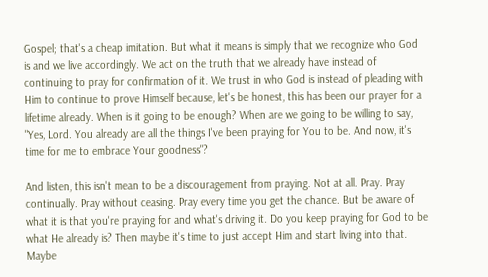Gospel; that's a cheap imitation. But what it means is simply that we recognize who God is and we live accordingly. We act on the truth that we already have instead of continuing to pray for confirmation of it. We trust in who God is instead of pleading with Him to continue to prove Himself because, let's be honest, this has been our prayer for a lifetime already. When is it going to be enough? When are we going to be willing to say, "Yes, Lord. You already are all the things I've been praying for You to be. And now, it's time for me to embrace Your goodness"?

And listen, this isn't mean to be a discouragement from praying. Not at all. Pray. Pray continually. Pray without ceasing. Pray every time you get the chance. But be aware of what it is that you're praying for and what's driving it. Do you keep praying for God to be what He already is? Then maybe it's time to just accept Him and start living into that. Maybe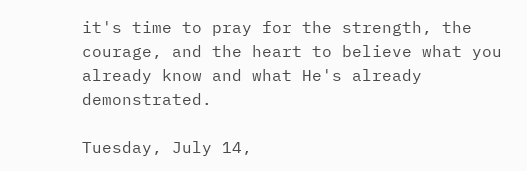it's time to pray for the strength, the courage, and the heart to believe what you already know and what He's already demonstrated.

Tuesday, July 14,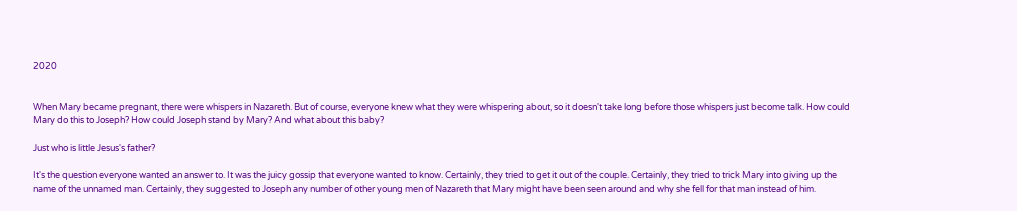2020


When Mary became pregnant, there were whispers in Nazareth. But of course, everyone knew what they were whispering about, so it doesn't take long before those whispers just become talk. How could Mary do this to Joseph? How could Joseph stand by Mary? And what about this baby?

Just who is little Jesus's father?

It's the question everyone wanted an answer to. It was the juicy gossip that everyone wanted to know. Certainly, they tried to get it out of the couple. Certainly, they tried to trick Mary into giving up the name of the unnamed man. Certainly, they suggested to Joseph any number of other young men of Nazareth that Mary might have been seen around and why she fell for that man instead of him.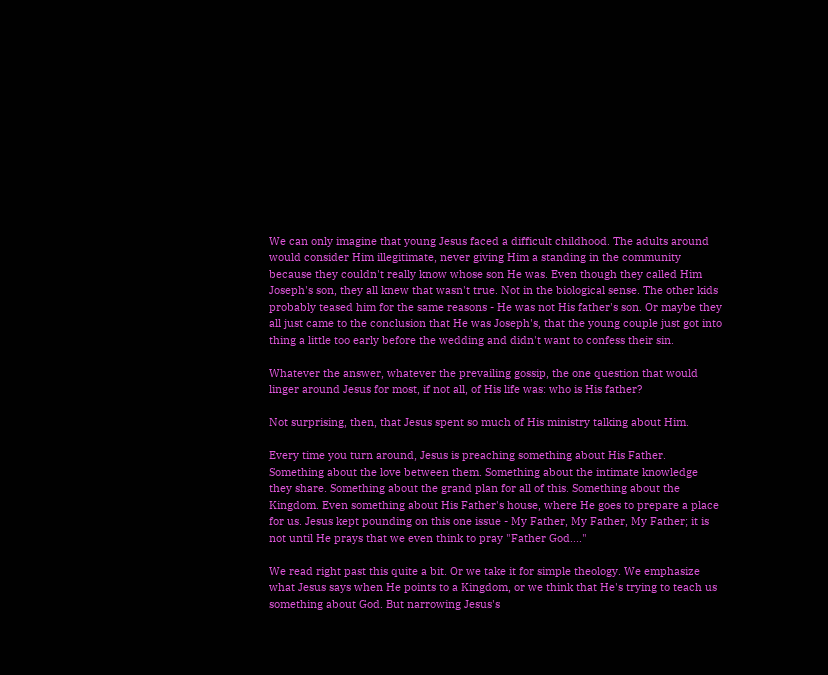We can only imagine that young Jesus faced a difficult childhood. The adults around would consider Him illegitimate, never giving Him a standing in the community because they couldn't really know whose son He was. Even though they called Him Joseph's son, they all knew that wasn't true. Not in the biological sense. The other kids probably teased him for the same reasons - He was not His father's son. Or maybe they all just came to the conclusion that He was Joseph's, that the young couple just got into thing a little too early before the wedding and didn't want to confess their sin.

Whatever the answer, whatever the prevailing gossip, the one question that would linger around Jesus for most, if not all, of His life was: who is His father?

Not surprising, then, that Jesus spent so much of His ministry talking about Him.

Every time you turn around, Jesus is preaching something about His Father. Something about the love between them. Something about the intimate knowledge they share. Something about the grand plan for all of this. Something about the Kingdom. Even something about His Father's house, where He goes to prepare a place for us. Jesus kept pounding on this one issue - My Father, My Father, My Father; it is not until He prays that we even think to pray "Father God...."

We read right past this quite a bit. Or we take it for simple theology. We emphasize what Jesus says when He points to a Kingdom, or we think that He's trying to teach us something about God. But narrowing Jesus's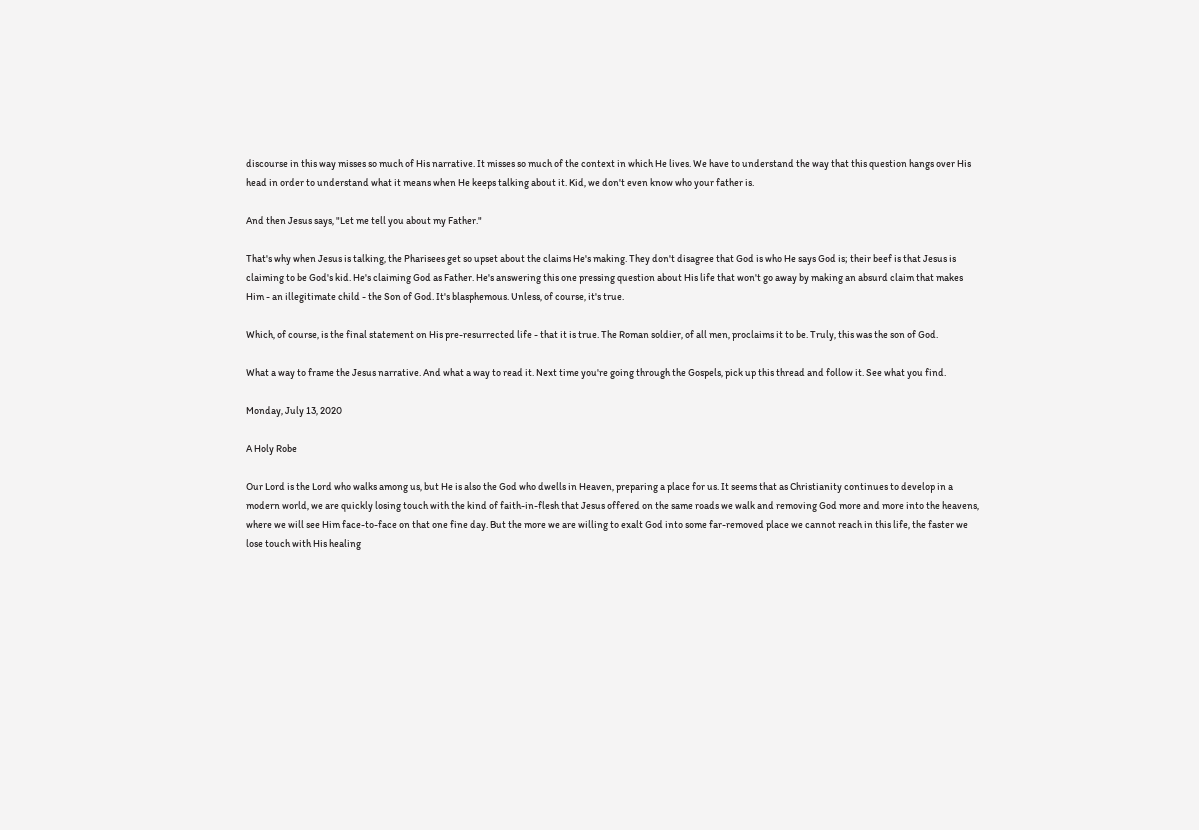discourse in this way misses so much of His narrative. It misses so much of the context in which He lives. We have to understand the way that this question hangs over His head in order to understand what it means when He keeps talking about it. Kid, we don't even know who your father is.

And then Jesus says, "Let me tell you about my Father."

That's why when Jesus is talking, the Pharisees get so upset about the claims He's making. They don't disagree that God is who He says God is; their beef is that Jesus is claiming to be God's kid. He's claiming God as Father. He's answering this one pressing question about His life that won't go away by making an absurd claim that makes Him - an illegitimate child - the Son of God. It's blasphemous. Unless, of course, it's true.

Which, of course, is the final statement on His pre-resurrected life - that it is true. The Roman soldier, of all men, proclaims it to be. Truly, this was the son of God.

What a way to frame the Jesus narrative. And what a way to read it. Next time you're going through the Gospels, pick up this thread and follow it. See what you find.

Monday, July 13, 2020

A Holy Robe

Our Lord is the Lord who walks among us, but He is also the God who dwells in Heaven, preparing a place for us. It seems that as Christianity continues to develop in a modern world, we are quickly losing touch with the kind of faith-in-flesh that Jesus offered on the same roads we walk and removing God more and more into the heavens, where we will see Him face-to-face on that one fine day. But the more we are willing to exalt God into some far-removed place we cannot reach in this life, the faster we lose touch with His healing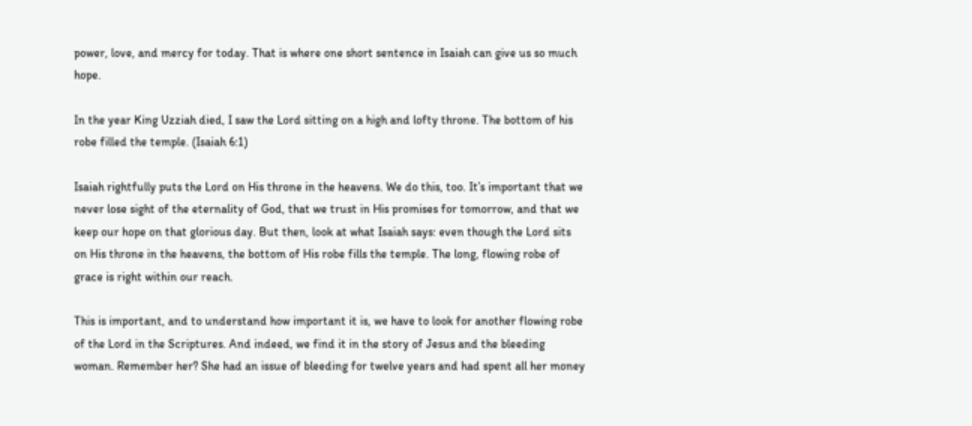power, love, and mercy for today. That is where one short sentence in Isaiah can give us so much hope.

In the year King Uzziah died, I saw the Lord sitting on a high and lofty throne. The bottom of his robe filled the temple. (Isaiah 6:1)

Isaiah rightfully puts the Lord on His throne in the heavens. We do this, too. It’s important that we never lose sight of the eternality of God, that we trust in His promises for tomorrow, and that we keep our hope on that glorious day. But then, look at what Isaiah says: even though the Lord sits on His throne in the heavens, the bottom of His robe fills the temple. The long, flowing robe of grace is right within our reach.

This is important, and to understand how important it is, we have to look for another flowing robe of the Lord in the Scriptures. And indeed, we find it in the story of Jesus and the bleeding woman. Remember her? She had an issue of bleeding for twelve years and had spent all her money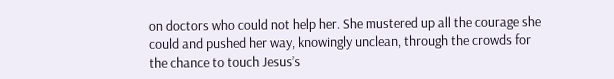on doctors who could not help her. She mustered up all the courage she could and pushed her way, knowingly unclean, through the crowds for the chance to touch Jesus’s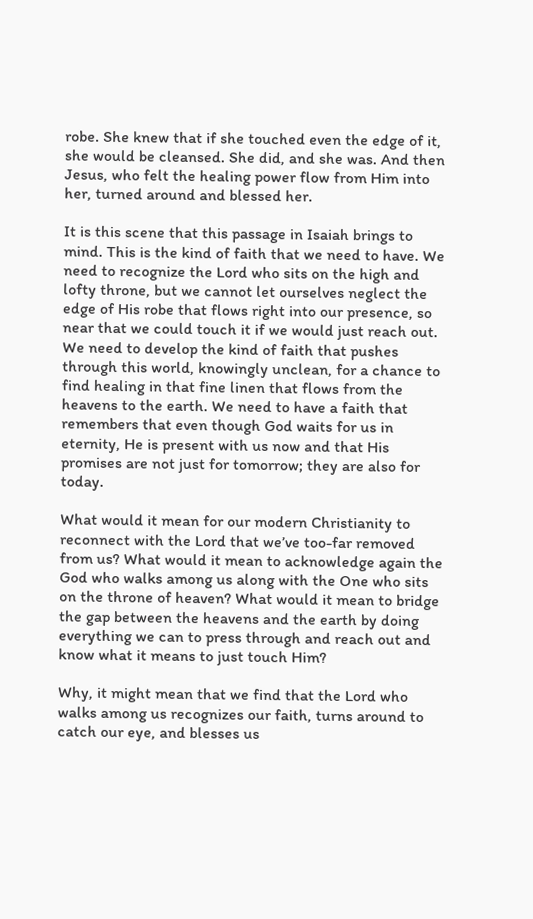robe. She knew that if she touched even the edge of it, she would be cleansed. She did, and she was. And then Jesus, who felt the healing power flow from Him into her, turned around and blessed her.

It is this scene that this passage in Isaiah brings to mind. This is the kind of faith that we need to have. We need to recognize the Lord who sits on the high and lofty throne, but we cannot let ourselves neglect the edge of His robe that flows right into our presence, so near that we could touch it if we would just reach out. We need to develop the kind of faith that pushes through this world, knowingly unclean, for a chance to find healing in that fine linen that flows from the heavens to the earth. We need to have a faith that remembers that even though God waits for us in eternity, He is present with us now and that His promises are not just for tomorrow; they are also for today.

What would it mean for our modern Christianity to reconnect with the Lord that we’ve too-far removed from us? What would it mean to acknowledge again the God who walks among us along with the One who sits on the throne of heaven? What would it mean to bridge the gap between the heavens and the earth by doing everything we can to press through and reach out and know what it means to just touch Him?

Why, it might mean that we find that the Lord who walks among us recognizes our faith, turns around to catch our eye, and blesses us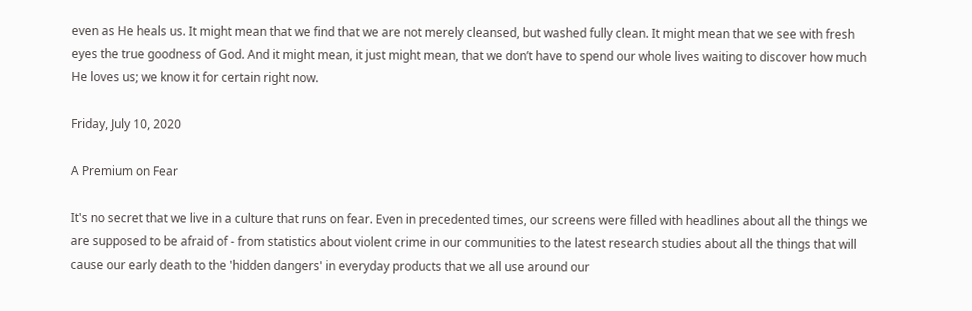even as He heals us. It might mean that we find that we are not merely cleansed, but washed fully clean. It might mean that we see with fresh eyes the true goodness of God. And it might mean, it just might mean, that we don’t have to spend our whole lives waiting to discover how much He loves us; we know it for certain right now.

Friday, July 10, 2020

A Premium on Fear

It's no secret that we live in a culture that runs on fear. Even in precedented times, our screens were filled with headlines about all the things we are supposed to be afraid of - from statistics about violent crime in our communities to the latest research studies about all the things that will cause our early death to the 'hidden dangers' in everyday products that we all use around our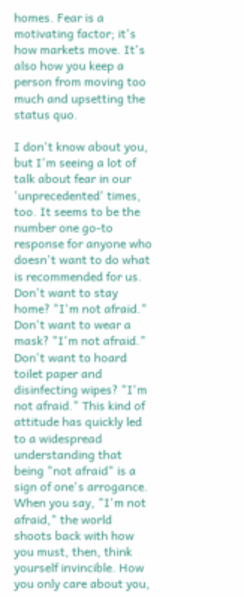homes. Fear is a motivating factor; it's how markets move. It's also how you keep a person from moving too much and upsetting the status quo.

I don't know about you, but I'm seeing a lot of talk about fear in our 'unprecedented' times, too. It seems to be the number one go-to response for anyone who doesn't want to do what is recommended for us. Don't want to stay home? "I'm not afraid." Don't want to wear a mask? "I'm not afraid." Don't want to hoard toilet paper and disinfecting wipes? "I'm not afraid." This kind of attitude has quickly led to a widespread understanding that being "not afraid" is a sign of one's arrogance. When you say, "I'm not afraid," the world shoots back with how you must, then, think yourself invincible. How you only care about you,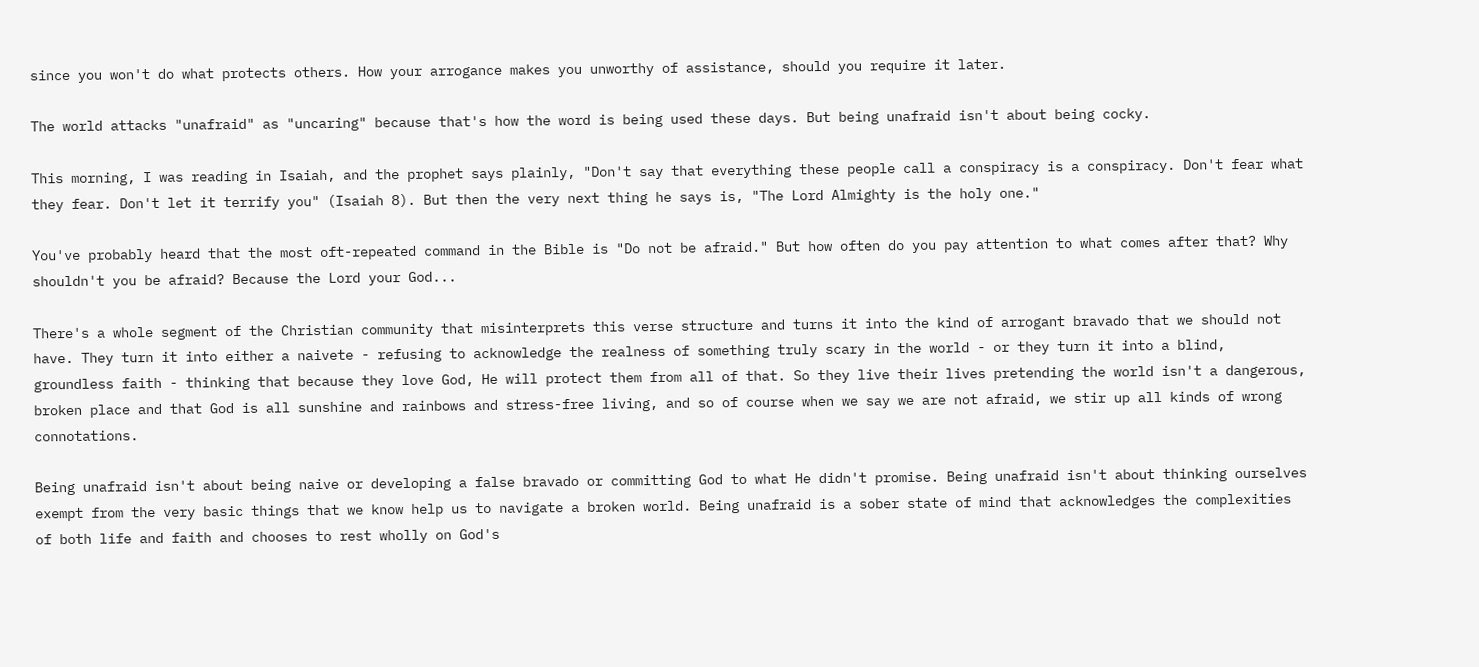since you won't do what protects others. How your arrogance makes you unworthy of assistance, should you require it later.

The world attacks "unafraid" as "uncaring" because that's how the word is being used these days. But being unafraid isn't about being cocky.

This morning, I was reading in Isaiah, and the prophet says plainly, "Don't say that everything these people call a conspiracy is a conspiracy. Don't fear what they fear. Don't let it terrify you" (Isaiah 8). But then the very next thing he says is, "The Lord Almighty is the holy one."

You've probably heard that the most oft-repeated command in the Bible is "Do not be afraid." But how often do you pay attention to what comes after that? Why shouldn't you be afraid? Because the Lord your God...

There's a whole segment of the Christian community that misinterprets this verse structure and turns it into the kind of arrogant bravado that we should not have. They turn it into either a naivete - refusing to acknowledge the realness of something truly scary in the world - or they turn it into a blind, groundless faith - thinking that because they love God, He will protect them from all of that. So they live their lives pretending the world isn't a dangerous, broken place and that God is all sunshine and rainbows and stress-free living, and so of course when we say we are not afraid, we stir up all kinds of wrong connotations.

Being unafraid isn't about being naive or developing a false bravado or committing God to what He didn't promise. Being unafraid isn't about thinking ourselves exempt from the very basic things that we know help us to navigate a broken world. Being unafraid is a sober state of mind that acknowledges the complexities of both life and faith and chooses to rest wholly on God's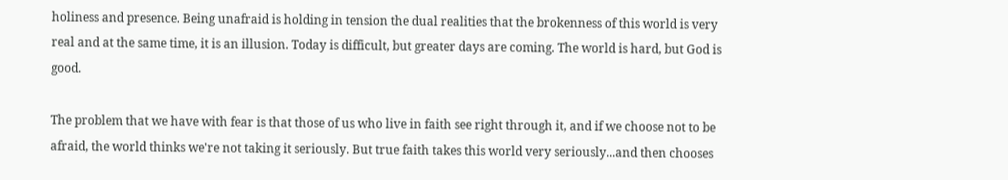holiness and presence. Being unafraid is holding in tension the dual realities that the brokenness of this world is very real and at the same time, it is an illusion. Today is difficult, but greater days are coming. The world is hard, but God is good.

The problem that we have with fear is that those of us who live in faith see right through it, and if we choose not to be afraid, the world thinks we're not taking it seriously. But true faith takes this world very seriously...and then chooses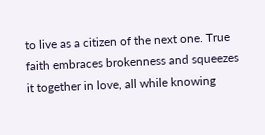to live as a citizen of the next one. True faith embraces brokenness and squeezes it together in love, all while knowing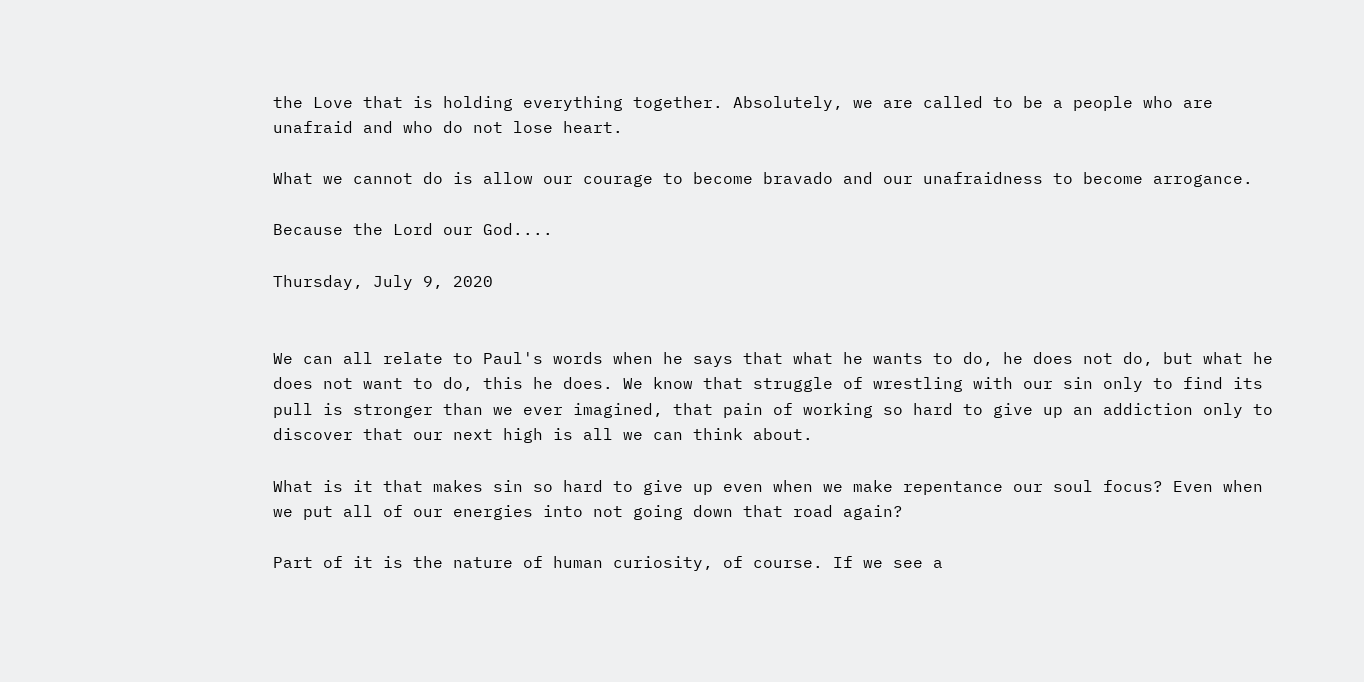the Love that is holding everything together. Absolutely, we are called to be a people who are unafraid and who do not lose heart.

What we cannot do is allow our courage to become bravado and our unafraidness to become arrogance.

Because the Lord our God....

Thursday, July 9, 2020


We can all relate to Paul's words when he says that what he wants to do, he does not do, but what he does not want to do, this he does. We know that struggle of wrestling with our sin only to find its pull is stronger than we ever imagined, that pain of working so hard to give up an addiction only to discover that our next high is all we can think about.

What is it that makes sin so hard to give up even when we make repentance our soul focus? Even when we put all of our energies into not going down that road again?

Part of it is the nature of human curiosity, of course. If we see a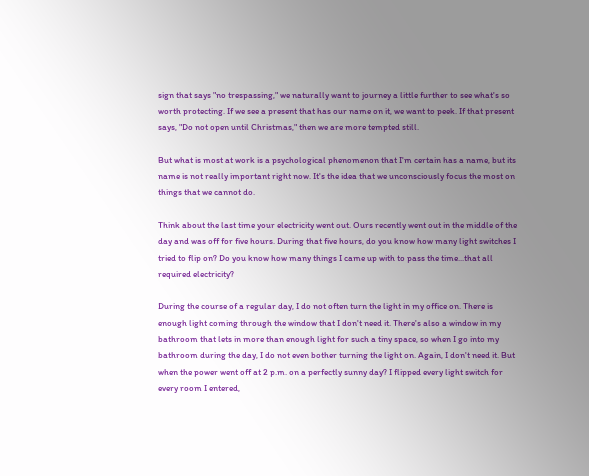sign that says "no trespassing," we naturally want to journey a little further to see what's so worth protecting. If we see a present that has our name on it, we want to peek. If that present says, "Do not open until Christmas," then we are more tempted still.

But what is most at work is a psychological phenomenon that I'm certain has a name, but its name is not really important right now. It's the idea that we unconsciously focus the most on things that we cannot do.

Think about the last time your electricity went out. Ours recently went out in the middle of the day and was off for five hours. During that five hours, do you know how many light switches I tried to flip on? Do you know how many things I came up with to pass the time...that all required electricity?

During the course of a regular day, I do not often turn the light in my office on. There is enough light coming through the window that I don't need it. There's also a window in my bathroom that lets in more than enough light for such a tiny space, so when I go into my bathroom during the day, I do not even bother turning the light on. Again, I don't need it. But when the power went off at 2 p.m. on a perfectly sunny day? I flipped every light switch for every room I entered,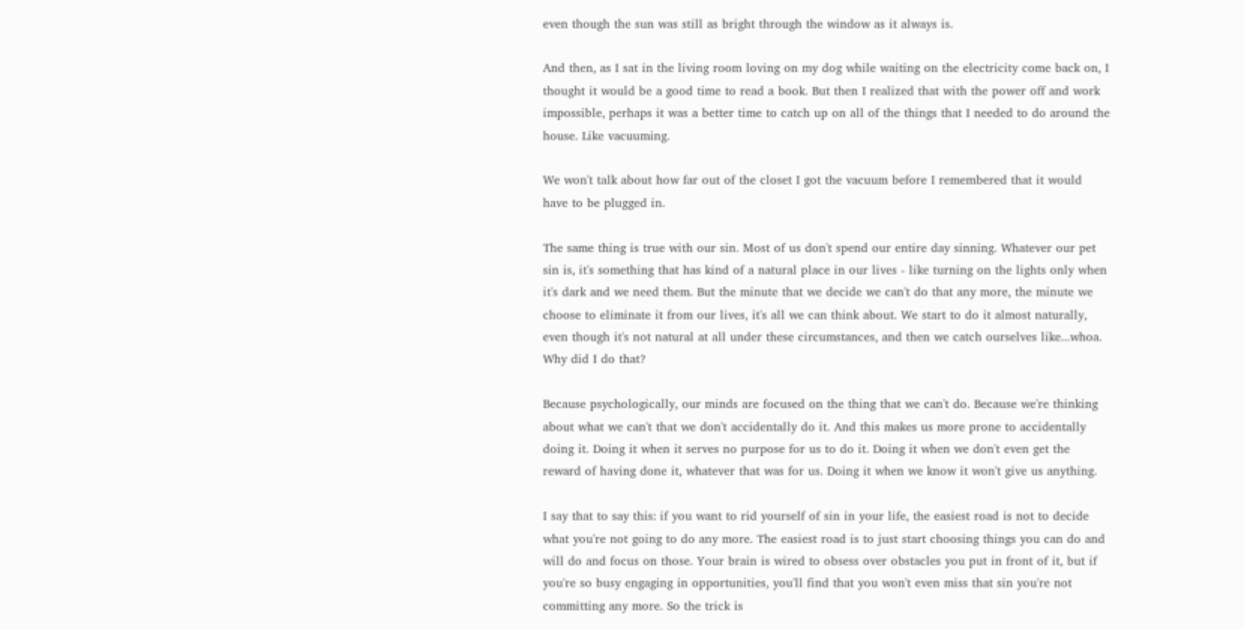even though the sun was still as bright through the window as it always is.

And then, as I sat in the living room loving on my dog while waiting on the electricity come back on, I thought it would be a good time to read a book. But then I realized that with the power off and work impossible, perhaps it was a better time to catch up on all of the things that I needed to do around the house. Like vacuuming.

We won't talk about how far out of the closet I got the vacuum before I remembered that it would have to be plugged in.

The same thing is true with our sin. Most of us don't spend our entire day sinning. Whatever our pet sin is, it's something that has kind of a natural place in our lives - like turning on the lights only when it's dark and we need them. But the minute that we decide we can't do that any more, the minute we choose to eliminate it from our lives, it's all we can think about. We start to do it almost naturally, even though it's not natural at all under these circumstances, and then we catch ourselves like...whoa. Why did I do that?

Because psychologically, our minds are focused on the thing that we can't do. Because we're thinking about what we can't that we don't accidentally do it. And this makes us more prone to accidentally doing it. Doing it when it serves no purpose for us to do it. Doing it when we don't even get the reward of having done it, whatever that was for us. Doing it when we know it won't give us anything.

I say that to say this: if you want to rid yourself of sin in your life, the easiest road is not to decide what you're not going to do any more. The easiest road is to just start choosing things you can do and will do and focus on those. Your brain is wired to obsess over obstacles you put in front of it, but if you're so busy engaging in opportunities, you'll find that you won't even miss that sin you're not committing any more. So the trick is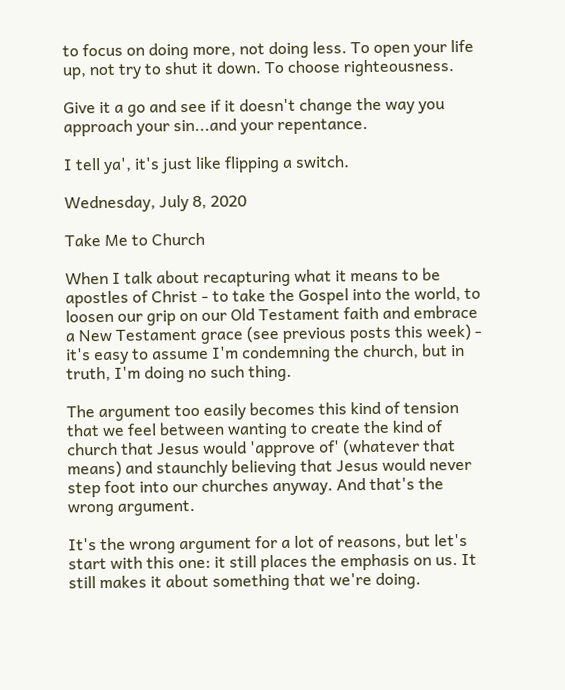to focus on doing more, not doing less. To open your life up, not try to shut it down. To choose righteousness.

Give it a go and see if it doesn't change the way you approach your sin...and your repentance.

I tell ya', it's just like flipping a switch.

Wednesday, July 8, 2020

Take Me to Church

When I talk about recapturing what it means to be apostles of Christ - to take the Gospel into the world, to loosen our grip on our Old Testament faith and embrace a New Testament grace (see previous posts this week) - it's easy to assume I'm condemning the church, but in truth, I'm doing no such thing.

The argument too easily becomes this kind of tension that we feel between wanting to create the kind of church that Jesus would 'approve of' (whatever that means) and staunchly believing that Jesus would never step foot into our churches anyway. And that's the wrong argument.

It's the wrong argument for a lot of reasons, but let's start with this one: it still places the emphasis on us. It still makes it about something that we're doing.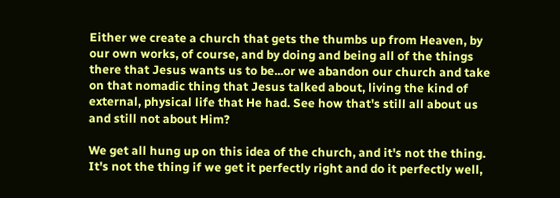Either we create a church that gets the thumbs up from Heaven, by our own works, of course, and by doing and being all of the things there that Jesus wants us to be...or we abandon our church and take on that nomadic thing that Jesus talked about, living the kind of external, physical life that He had. See how that's still all about us and still not about Him?

We get all hung up on this idea of the church, and it's not the thing. It's not the thing if we get it perfectly right and do it perfectly well,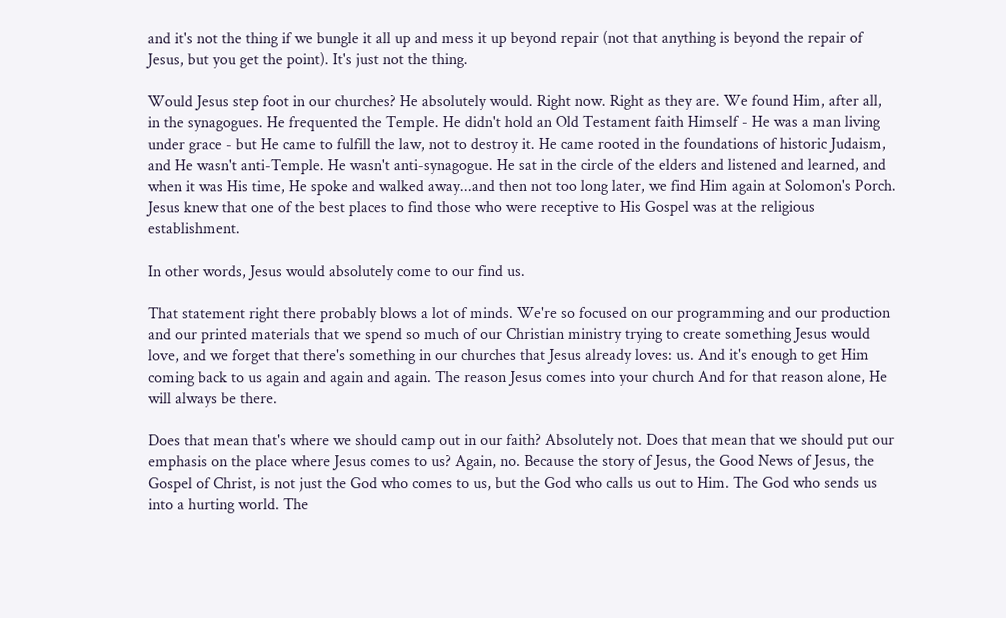and it's not the thing if we bungle it all up and mess it up beyond repair (not that anything is beyond the repair of Jesus, but you get the point). It's just not the thing.

Would Jesus step foot in our churches? He absolutely would. Right now. Right as they are. We found Him, after all, in the synagogues. He frequented the Temple. He didn't hold an Old Testament faith Himself - He was a man living under grace - but He came to fulfill the law, not to destroy it. He came rooted in the foundations of historic Judaism, and He wasn't anti-Temple. He wasn't anti-synagogue. He sat in the circle of the elders and listened and learned, and when it was His time, He spoke and walked away...and then not too long later, we find Him again at Solomon's Porch. Jesus knew that one of the best places to find those who were receptive to His Gospel was at the religious establishment.

In other words, Jesus would absolutely come to our find us.

That statement right there probably blows a lot of minds. We're so focused on our programming and our production and our printed materials that we spend so much of our Christian ministry trying to create something Jesus would love, and we forget that there's something in our churches that Jesus already loves: us. And it's enough to get Him coming back to us again and again and again. The reason Jesus comes into your church And for that reason alone, He will always be there.

Does that mean that's where we should camp out in our faith? Absolutely not. Does that mean that we should put our emphasis on the place where Jesus comes to us? Again, no. Because the story of Jesus, the Good News of Jesus, the Gospel of Christ, is not just the God who comes to us, but the God who calls us out to Him. The God who sends us into a hurting world. The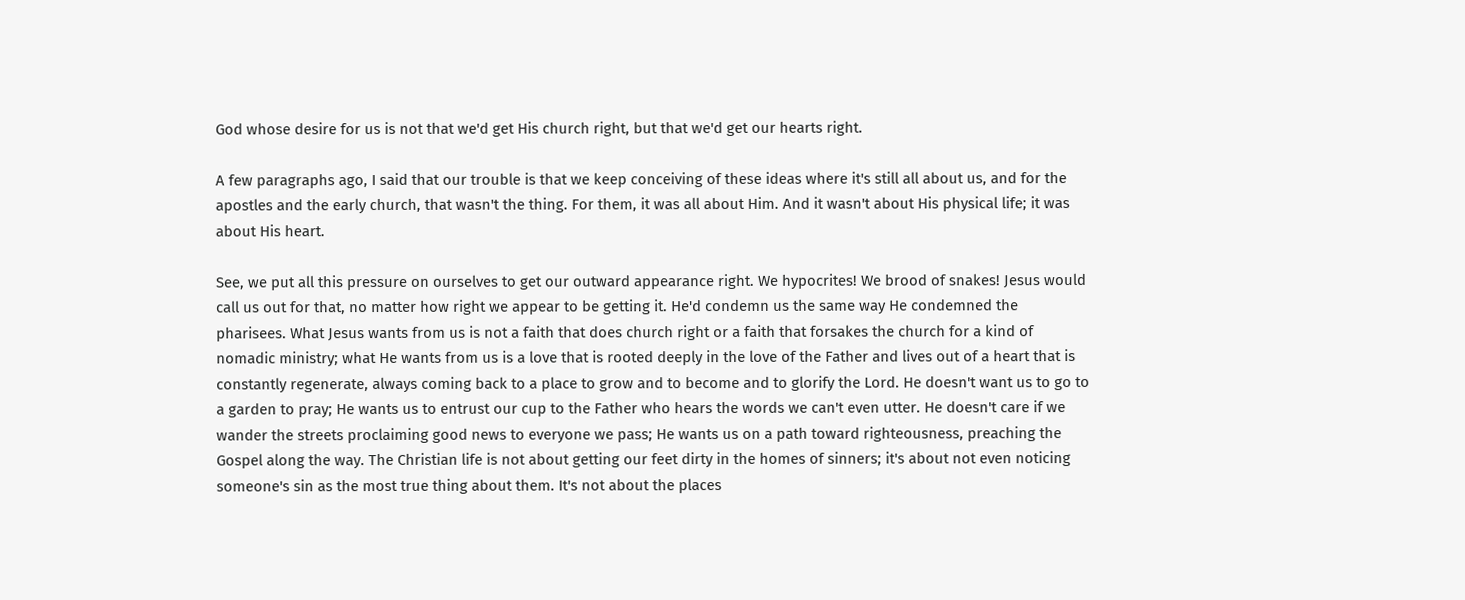God whose desire for us is not that we'd get His church right, but that we'd get our hearts right.

A few paragraphs ago, I said that our trouble is that we keep conceiving of these ideas where it's still all about us, and for the apostles and the early church, that wasn't the thing. For them, it was all about Him. And it wasn't about His physical life; it was about His heart.

See, we put all this pressure on ourselves to get our outward appearance right. We hypocrites! We brood of snakes! Jesus would call us out for that, no matter how right we appear to be getting it. He'd condemn us the same way He condemned the pharisees. What Jesus wants from us is not a faith that does church right or a faith that forsakes the church for a kind of nomadic ministry; what He wants from us is a love that is rooted deeply in the love of the Father and lives out of a heart that is constantly regenerate, always coming back to a place to grow and to become and to glorify the Lord. He doesn't want us to go to a garden to pray; He wants us to entrust our cup to the Father who hears the words we can't even utter. He doesn't care if we wander the streets proclaiming good news to everyone we pass; He wants us on a path toward righteousness, preaching the Gospel along the way. The Christian life is not about getting our feet dirty in the homes of sinners; it's about not even noticing someone's sin as the most true thing about them. It's not about the places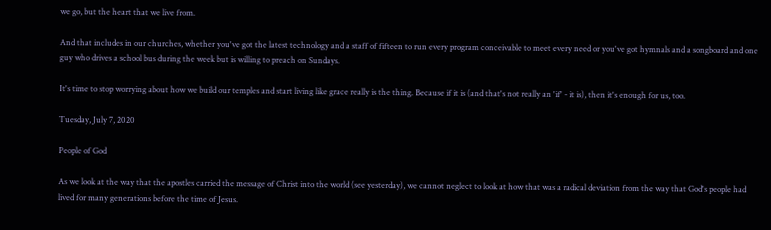we go, but the heart that we live from.

And that includes in our churches, whether you've got the latest technology and a staff of fifteen to run every program conceivable to meet every need or you've got hymnals and a songboard and one guy who drives a school bus during the week but is willing to preach on Sundays.

It's time to stop worrying about how we build our temples and start living like grace really is the thing. Because if it is (and that's not really an 'if' - it is), then it's enough for us, too.

Tuesday, July 7, 2020

People of God

As we look at the way that the apostles carried the message of Christ into the world (see yesterday), we cannot neglect to look at how that was a radical deviation from the way that God's people had lived for many generations before the time of Jesus.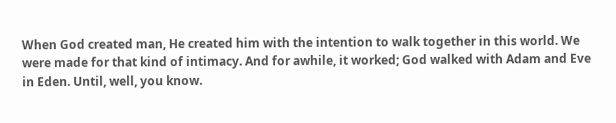When God created man, He created him with the intention to walk together in this world. We were made for that kind of intimacy. And for awhile, it worked; God walked with Adam and Eve in Eden. Until, well, you know.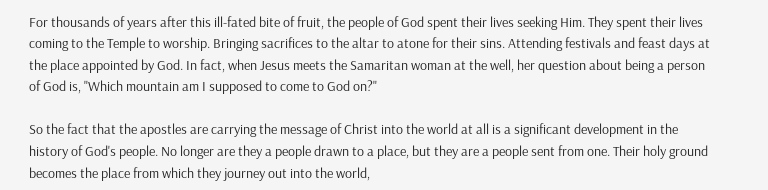For thousands of years after this ill-fated bite of fruit, the people of God spent their lives seeking Him. They spent their lives coming to the Temple to worship. Bringing sacrifices to the altar to atone for their sins. Attending festivals and feast days at the place appointed by God. In fact, when Jesus meets the Samaritan woman at the well, her question about being a person of God is, "Which mountain am I supposed to come to God on?"

So the fact that the apostles are carrying the message of Christ into the world at all is a significant development in the history of God's people. No longer are they a people drawn to a place, but they are a people sent from one. Their holy ground becomes the place from which they journey out into the world,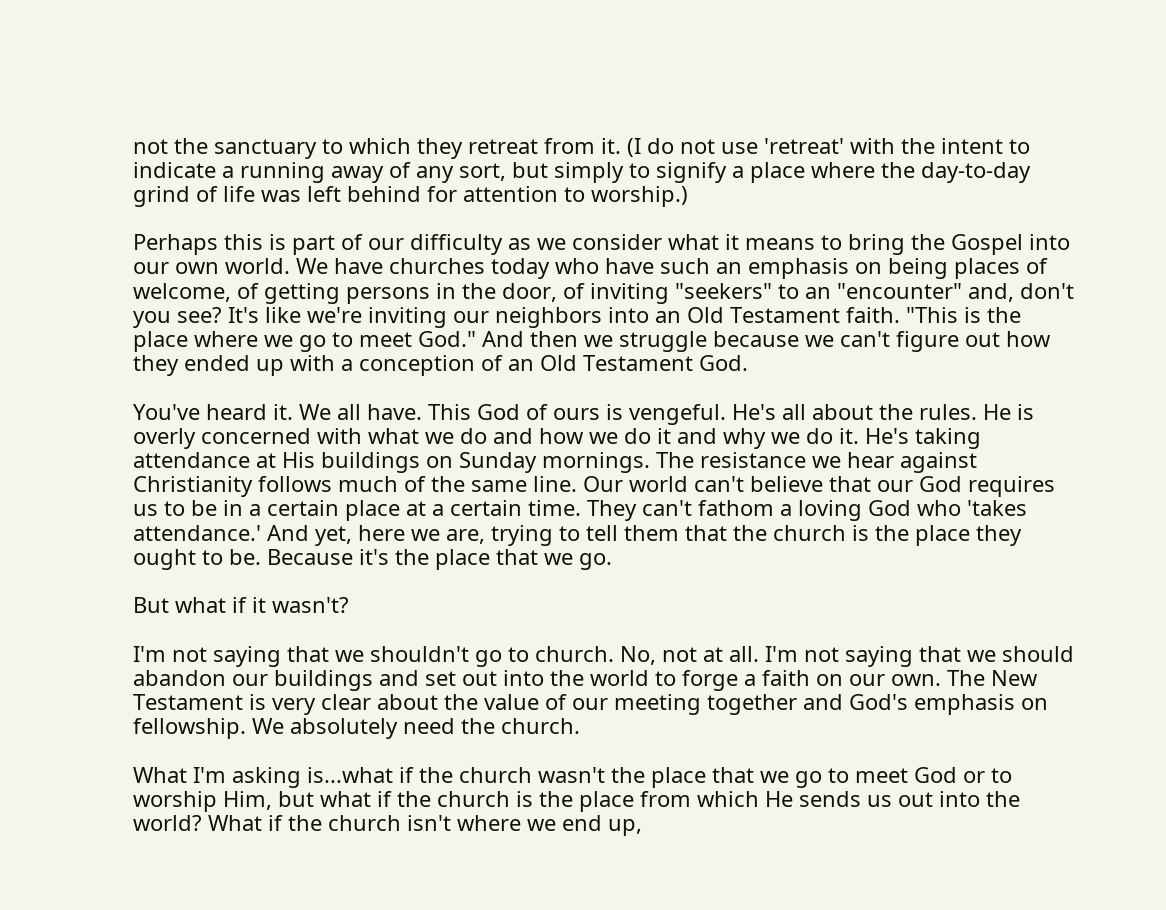not the sanctuary to which they retreat from it. (I do not use 'retreat' with the intent to indicate a running away of any sort, but simply to signify a place where the day-to-day grind of life was left behind for attention to worship.)

Perhaps this is part of our difficulty as we consider what it means to bring the Gospel into our own world. We have churches today who have such an emphasis on being places of welcome, of getting persons in the door, of inviting "seekers" to an "encounter" and, don't you see? It's like we're inviting our neighbors into an Old Testament faith. "This is the place where we go to meet God." And then we struggle because we can't figure out how they ended up with a conception of an Old Testament God.

You've heard it. We all have. This God of ours is vengeful. He's all about the rules. He is overly concerned with what we do and how we do it and why we do it. He's taking attendance at His buildings on Sunday mornings. The resistance we hear against Christianity follows much of the same line. Our world can't believe that our God requires us to be in a certain place at a certain time. They can't fathom a loving God who 'takes attendance.' And yet, here we are, trying to tell them that the church is the place they ought to be. Because it's the place that we go.

But what if it wasn't?

I'm not saying that we shouldn't go to church. No, not at all. I'm not saying that we should abandon our buildings and set out into the world to forge a faith on our own. The New Testament is very clear about the value of our meeting together and God's emphasis on fellowship. We absolutely need the church.

What I'm asking is...what if the church wasn't the place that we go to meet God or to worship Him, but what if the church is the place from which He sends us out into the world? What if the church isn't where we end up,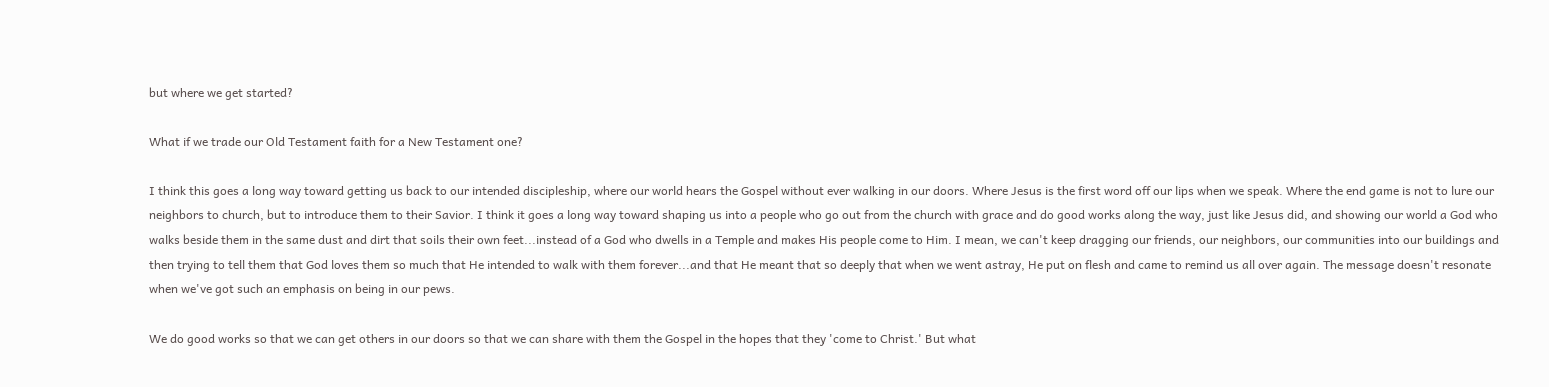but where we get started?

What if we trade our Old Testament faith for a New Testament one?

I think this goes a long way toward getting us back to our intended discipleship, where our world hears the Gospel without ever walking in our doors. Where Jesus is the first word off our lips when we speak. Where the end game is not to lure our neighbors to church, but to introduce them to their Savior. I think it goes a long way toward shaping us into a people who go out from the church with grace and do good works along the way, just like Jesus did, and showing our world a God who walks beside them in the same dust and dirt that soils their own feet...instead of a God who dwells in a Temple and makes His people come to Him. I mean, we can't keep dragging our friends, our neighbors, our communities into our buildings and then trying to tell them that God loves them so much that He intended to walk with them forever...and that He meant that so deeply that when we went astray, He put on flesh and came to remind us all over again. The message doesn't resonate when we've got such an emphasis on being in our pews.

We do good works so that we can get others in our doors so that we can share with them the Gospel in the hopes that they 'come to Christ.' But what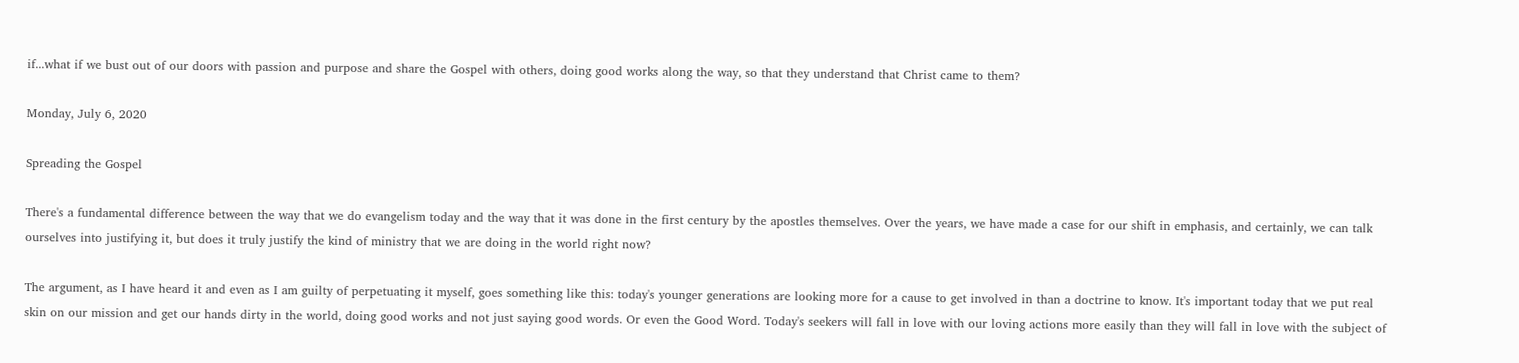if...what if we bust out of our doors with passion and purpose and share the Gospel with others, doing good works along the way, so that they understand that Christ came to them?

Monday, July 6, 2020

Spreading the Gospel

There's a fundamental difference between the way that we do evangelism today and the way that it was done in the first century by the apostles themselves. Over the years, we have made a case for our shift in emphasis, and certainly, we can talk ourselves into justifying it, but does it truly justify the kind of ministry that we are doing in the world right now?

The argument, as I have heard it and even as I am guilty of perpetuating it myself, goes something like this: today's younger generations are looking more for a cause to get involved in than a doctrine to know. It's important today that we put real skin on our mission and get our hands dirty in the world, doing good works and not just saying good words. Or even the Good Word. Today's seekers will fall in love with our loving actions more easily than they will fall in love with the subject of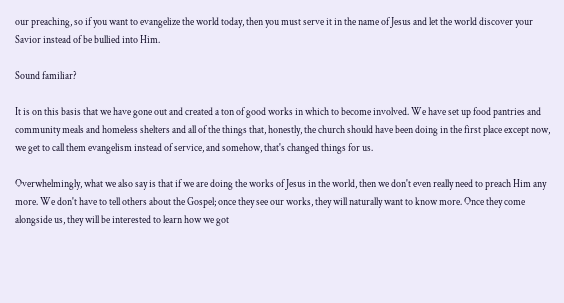our preaching, so if you want to evangelize the world today, then you must serve it in the name of Jesus and let the world discover your Savior instead of be bullied into Him.

Sound familiar?

It is on this basis that we have gone out and created a ton of good works in which to become involved. We have set up food pantries and community meals and homeless shelters and all of the things that, honestly, the church should have been doing in the first place except now, we get to call them evangelism instead of service, and somehow, that's changed things for us.

Overwhelmingly, what we also say is that if we are doing the works of Jesus in the world, then we don't even really need to preach Him any more. We don't have to tell others about the Gospel; once they see our works, they will naturally want to know more. Once they come alongside us, they will be interested to learn how we got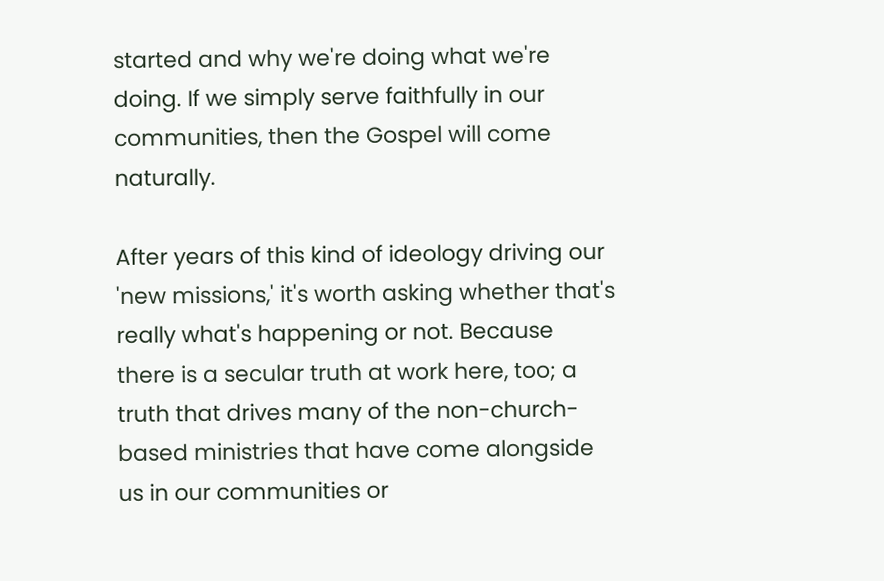started and why we're doing what we're doing. If we simply serve faithfully in our communities, then the Gospel will come naturally.

After years of this kind of ideology driving our 'new missions,' it's worth asking whether that's really what's happening or not. Because there is a secular truth at work here, too; a truth that drives many of the non-church-based ministries that have come alongside us in our communities or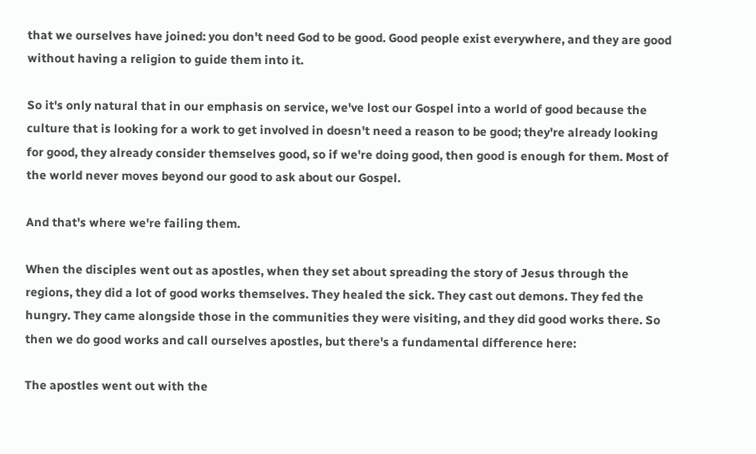that we ourselves have joined: you don't need God to be good. Good people exist everywhere, and they are good without having a religion to guide them into it.

So it's only natural that in our emphasis on service, we've lost our Gospel into a world of good because the culture that is looking for a work to get involved in doesn't need a reason to be good; they're already looking for good, they already consider themselves good, so if we're doing good, then good is enough for them. Most of the world never moves beyond our good to ask about our Gospel.

And that's where we're failing them.

When the disciples went out as apostles, when they set about spreading the story of Jesus through the regions, they did a lot of good works themselves. They healed the sick. They cast out demons. They fed the hungry. They came alongside those in the communities they were visiting, and they did good works there. So then we do good works and call ourselves apostles, but there's a fundamental difference here:

The apostles went out with the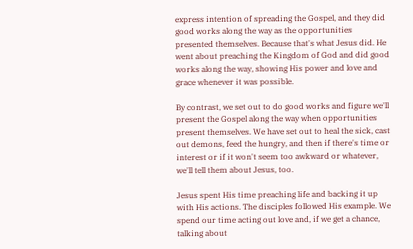express intention of spreading the Gospel, and they did good works along the way as the opportunities presented themselves. Because that's what Jesus did. He went about preaching the Kingdom of God and did good works along the way, showing His power and love and grace whenever it was possible.

By contrast, we set out to do good works and figure we'll present the Gospel along the way when opportunities present themselves. We have set out to heal the sick, cast out demons, feed the hungry, and then if there's time or interest or if it won't seem too awkward or whatever, we'll tell them about Jesus, too.

Jesus spent His time preaching life and backing it up with His actions. The disciples followed His example. We spend our time acting out love and, if we get a chance, talking about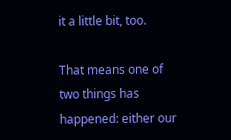it a little bit, too.

That means one of two things has happened: either our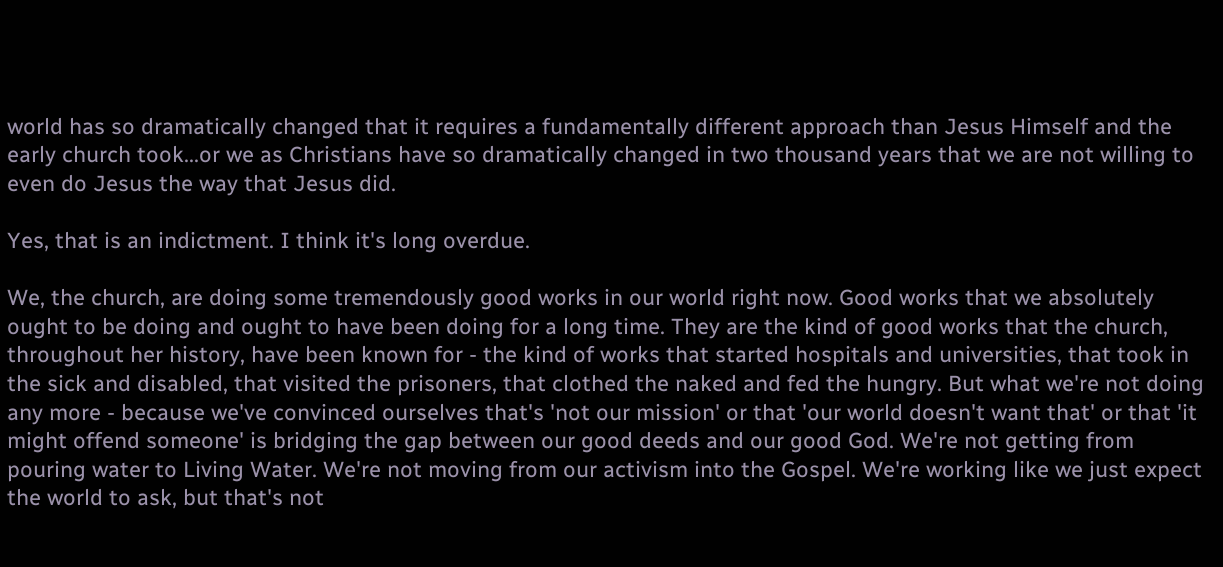world has so dramatically changed that it requires a fundamentally different approach than Jesus Himself and the early church took...or we as Christians have so dramatically changed in two thousand years that we are not willing to even do Jesus the way that Jesus did.

Yes, that is an indictment. I think it's long overdue.

We, the church, are doing some tremendously good works in our world right now. Good works that we absolutely ought to be doing and ought to have been doing for a long time. They are the kind of good works that the church, throughout her history, have been known for - the kind of works that started hospitals and universities, that took in the sick and disabled, that visited the prisoners, that clothed the naked and fed the hungry. But what we're not doing any more - because we've convinced ourselves that's 'not our mission' or that 'our world doesn't want that' or that 'it might offend someone' is bridging the gap between our good deeds and our good God. We're not getting from pouring water to Living Water. We're not moving from our activism into the Gospel. We're working like we just expect the world to ask, but that's not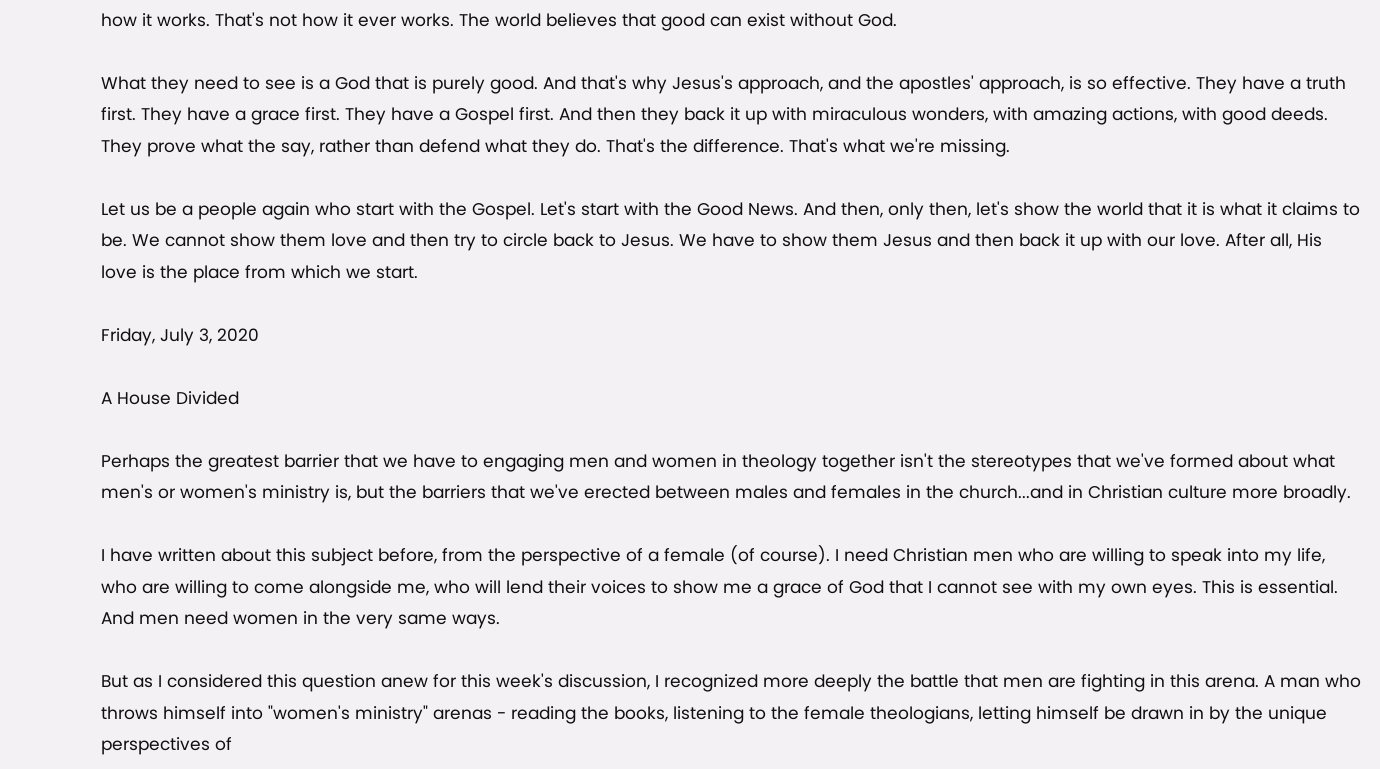how it works. That's not how it ever works. The world believes that good can exist without God.

What they need to see is a God that is purely good. And that's why Jesus's approach, and the apostles' approach, is so effective. They have a truth first. They have a grace first. They have a Gospel first. And then they back it up with miraculous wonders, with amazing actions, with good deeds. They prove what the say, rather than defend what they do. That's the difference. That's what we're missing.

Let us be a people again who start with the Gospel. Let's start with the Good News. And then, only then, let's show the world that it is what it claims to be. We cannot show them love and then try to circle back to Jesus. We have to show them Jesus and then back it up with our love. After all, His love is the place from which we start.

Friday, July 3, 2020

A House Divided

Perhaps the greatest barrier that we have to engaging men and women in theology together isn't the stereotypes that we've formed about what men's or women's ministry is, but the barriers that we've erected between males and females in the church...and in Christian culture more broadly.

I have written about this subject before, from the perspective of a female (of course). I need Christian men who are willing to speak into my life, who are willing to come alongside me, who will lend their voices to show me a grace of God that I cannot see with my own eyes. This is essential. And men need women in the very same ways.

But as I considered this question anew for this week's discussion, I recognized more deeply the battle that men are fighting in this arena. A man who throws himself into "women's ministry" arenas - reading the books, listening to the female theologians, letting himself be drawn in by the unique perspectives of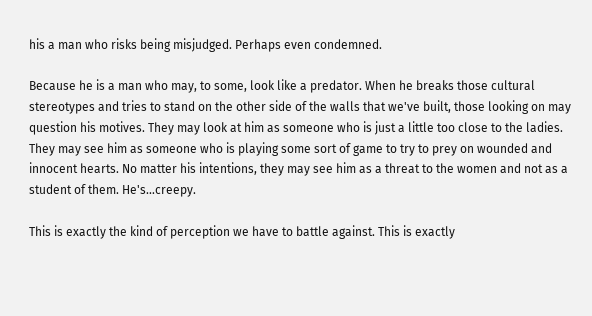his a man who risks being misjudged. Perhaps even condemned.

Because he is a man who may, to some, look like a predator. When he breaks those cultural stereotypes and tries to stand on the other side of the walls that we've built, those looking on may question his motives. They may look at him as someone who is just a little too close to the ladies. They may see him as someone who is playing some sort of game to try to prey on wounded and innocent hearts. No matter his intentions, they may see him as a threat to the women and not as a student of them. He's...creepy.

This is exactly the kind of perception we have to battle against. This is exactly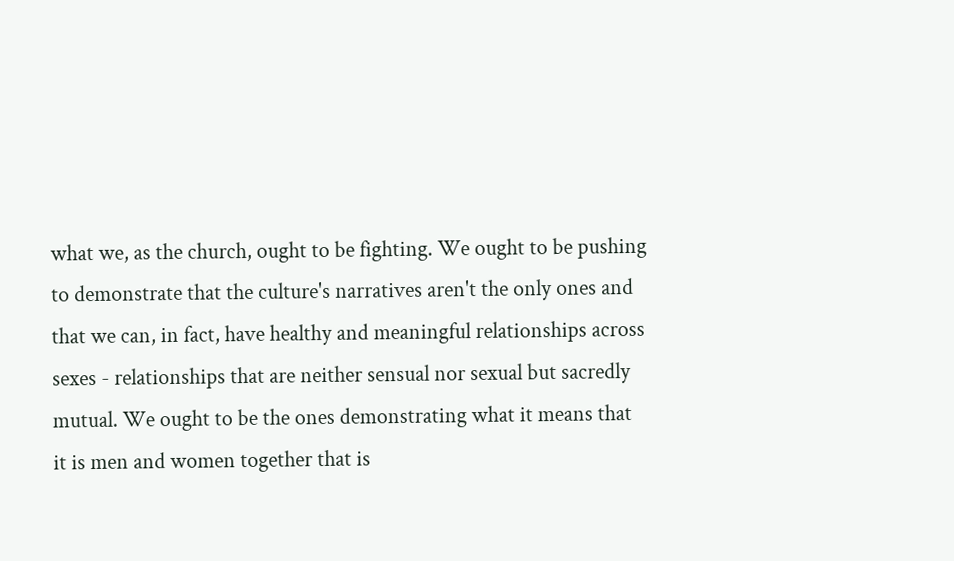what we, as the church, ought to be fighting. We ought to be pushing to demonstrate that the culture's narratives aren't the only ones and that we can, in fact, have healthy and meaningful relationships across sexes - relationships that are neither sensual nor sexual but sacredly mutual. We ought to be the ones demonstrating what it means that it is men and women together that is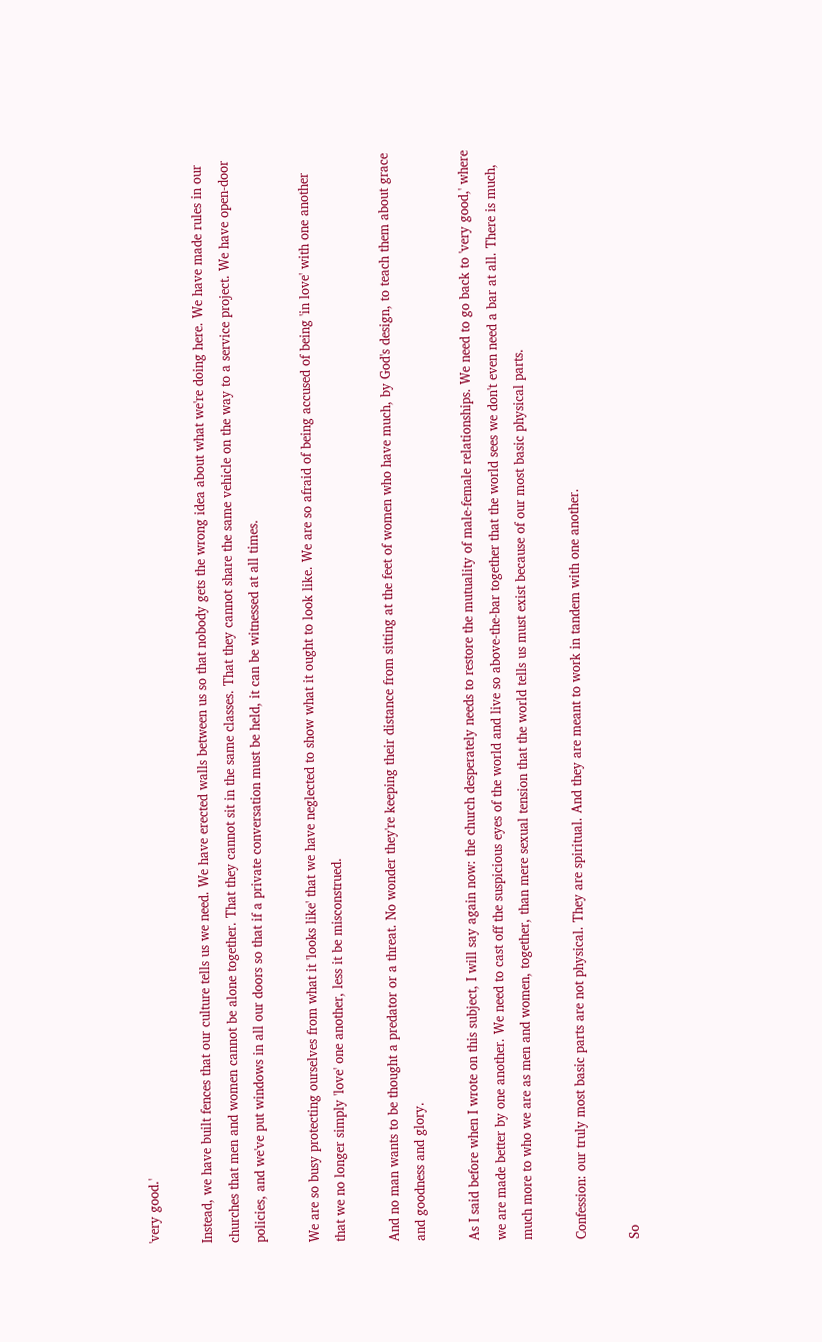'very good.'

Instead, we have built fences that our culture tells us we need. We have erected walls between us so that nobody gets the wrong idea about what we're doing here. We have made rules in our churches that men and women cannot be alone together. That they cannot sit in the same classes. That they cannot share the same vehicle on the way to a service project. We have open-door policies, and we've put windows in all our doors so that if a private conversation must be held, it can be witnessed at all times.

We are so busy protecting ourselves from what it 'looks like' that we have neglected to show what it ought to look like. We are so afraid of being accused of being 'in love' with one another that we no longer simply 'love' one another, less it be misconstrued.

And no man wants to be thought a predator or a threat. No wonder they're keeping their distance from sitting at the feet of women who have much, by God's design, to teach them about grace and goodness and glory.

As I said before when I wrote on this subject, I will say again now: the church desperately needs to restore the mutuality of male-female relationships. We need to go back to 'very good,' where we are made better by one another. We need to cast off the suspicious eyes of the world and live so above-the-bar together that the world sees we don't even need a bar at all. There is much, much more to who we are as men and women, together, than mere sexual tension that the world tells us must exist because of our most basic physical parts.

Confession: our truly most basic parts are not physical. They are spiritual. And they are meant to work in tandem with one another.

So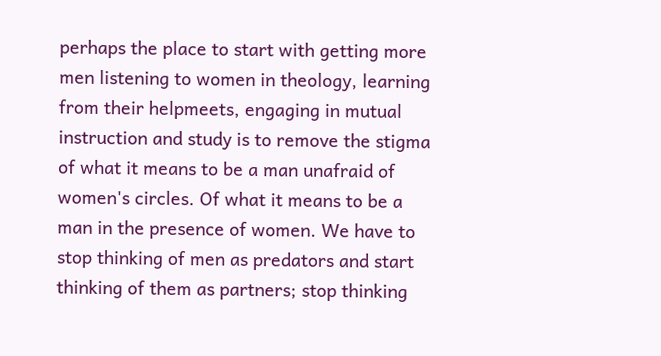perhaps the place to start with getting more men listening to women in theology, learning from their helpmeets, engaging in mutual instruction and study is to remove the stigma of what it means to be a man unafraid of women's circles. Of what it means to be a man in the presence of women. We have to stop thinking of men as predators and start thinking of them as partners; stop thinking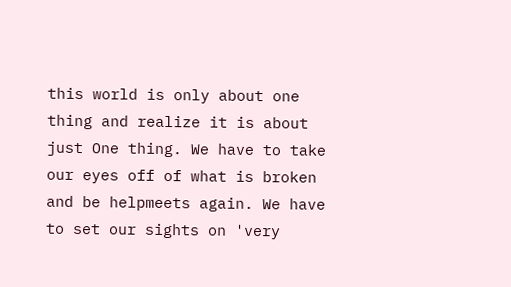this world is only about one thing and realize it is about just One thing. We have to take our eyes off of what is broken and be helpmeets again. We have to set our sights on 'very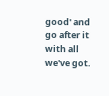good' and go after it with all we've got.